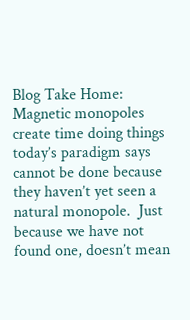Blog Take Home:  Magnetic monopoles create time doing things today’s paradigm says cannot be done because they haven’t yet seen a natural monopole.  Just because we have not found one, doesn’t mean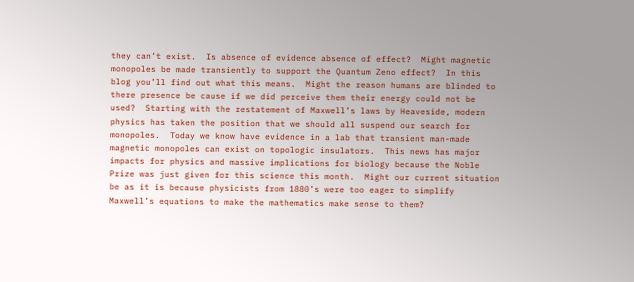they can’t exist.  Is absence of evidence absence of effect?  Might magnetic monopoles be made transiently to support the Quantum Zeno effect?  In this blog you’ll find out what this means.  Might the reason humans are blinded to there presence be cause if we did perceive them their energy could not be used?  Starting with the restatement of Maxwell’s laws by Heaveside, modern physics has taken the position that we should all suspend our search for monopoles.  Today we know have evidence in a lab that transient man-made magnetic monopoles can exist on topologic insulators.  This news has major impacts for physics and massive implications for biology because the Noble Prize was just given for this science this month.  Might our current situation be as it is because physicists from 1880’s were too eager to simplify Maxwell’s equations to make the mathematics make sense to them?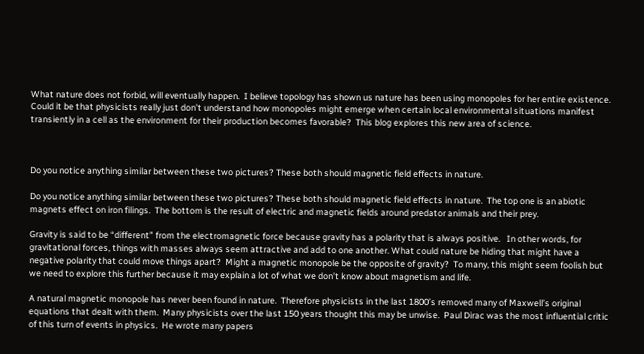What nature does not forbid, will eventually happen.  I believe topology has shown us nature has been using monopoles for her entire existence.   Could it be that physicists really just don’t understand how monopoles might emerge when certain local environmental situations manifest transiently in a cell as the environment for their production becomes favorable?  This blog explores this new area of science.



Do you notice anything similar between these two pictures? These both should magnetic field effects in nature.

Do you notice anything similar between these two pictures? These both should magnetic field effects in nature.  The top one is an abiotic magnets effect on iron filings.  The bottom is the result of electric and magnetic fields around predator animals and their prey.

Gravity is said to be “different” from the electromagnetic force because gravity has a polarity that is always positive.   In other words, for gravitational forces, things with masses always seem attractive and add to one another. What could nature be hiding that might have a negative polarity that could move things apart?  Might a magnetic monopole be the opposite of gravity?  To many, this might seem foolish but we need to explore this further because it may explain a lot of what we don’t know about magnetism and life.

A natural magnetic monopole has never been found in nature.  Therefore physicists in the last 1800’s removed many of Maxwell’s original equations that dealt with them.  Many physicists over the last 150 years thought this may be unwise.  Paul Dirac was the most influential critic of this turn of events in physics.  He wrote many papers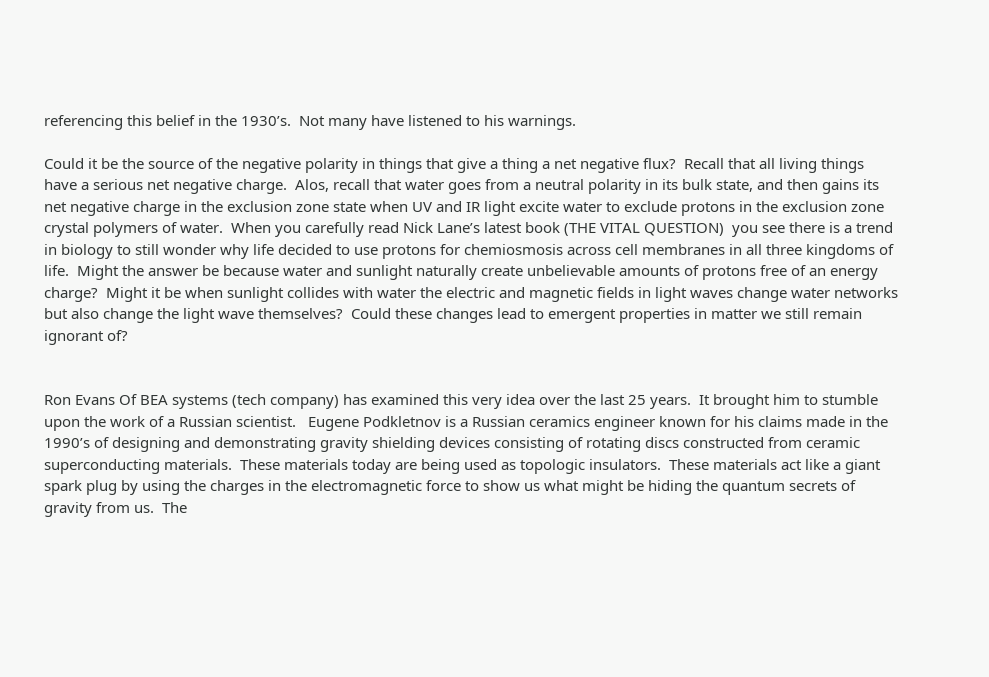referencing this belief in the 1930’s.  Not many have listened to his warnings.

Could it be the source of the negative polarity in things that give a thing a net negative flux?  Recall that all living things have a serious net negative charge.  Alos, recall that water goes from a neutral polarity in its bulk state, and then gains its net negative charge in the exclusion zone state when UV and IR light excite water to exclude protons in the exclusion zone crystal polymers of water.  When you carefully read Nick Lane’s latest book (THE VITAL QUESTION)  you see there is a trend in biology to still wonder why life decided to use protons for chemiosmosis across cell membranes in all three kingdoms of life.  Might the answer be because water and sunlight naturally create unbelievable amounts of protons free of an energy charge?  Might it be when sunlight collides with water the electric and magnetic fields in light waves change water networks but also change the light wave themselves?  Could these changes lead to emergent properties in matter we still remain ignorant of?


Ron Evans Of BEA systems (tech company) has examined this very idea over the last 25 years.  It brought him to stumble upon the work of a Russian scientist.   Eugene Podkletnov is a Russian ceramics engineer known for his claims made in the 1990’s of designing and demonstrating gravity shielding devices consisting of rotating discs constructed from ceramic superconducting materials.  These materials today are being used as topologic insulators.  These materials act like a giant spark plug by using the charges in the electromagnetic force to show us what might be hiding the quantum secrets of gravity from us.  The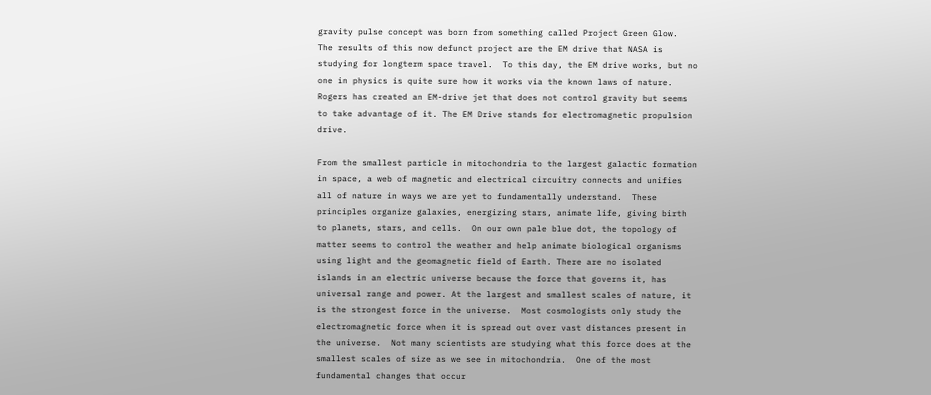gravity pulse concept was born from something called Project Green Glow.  The results of this now defunct project are the EM drive that NASA is studying for longterm space travel.  To this day, the EM drive works, but no one in physics is quite sure how it works via the known laws of nature.  Rogers has created an EM-drive jet that does not control gravity but seems to take advantage of it. The EM Drive stands for electromagnetic propulsion drive.

From the smallest particle in mitochondria to the largest galactic formation in space, a web of magnetic and electrical circuitry connects and unifies all of nature in ways we are yet to fundamentally understand.  These principles organize galaxies, energizing stars, animate life, giving birth to planets, stars, and cells.  On our own pale blue dot, the topology of matter seems to control the weather and help animate biological organisms using light and the geomagnetic field of Earth. There are no isolated islands in an electric universe because the force that governs it, has universal range and power. At the largest and smallest scales of nature, it is the strongest force in the universe.  Most cosmologists only study the electromagnetic force when it is spread out over vast distances present in the universe.  Not many scientists are studying what this force does at the smallest scales of size as we see in mitochondria.  One of the most fundamental changes that occur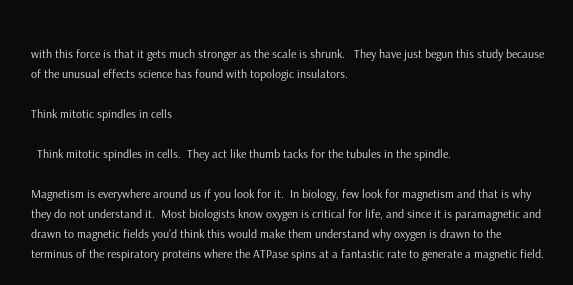with this force is that it gets much stronger as the scale is shrunk.   They have just begun this study because of the unusual effects science has found with topologic insulators.

Think mitotic spindles in cells

  Think mitotic spindles in cells.  They act like thumb tacks for the tubules in the spindle.

Magnetism is everywhere around us if you look for it.  In biology, few look for magnetism and that is why they do not understand it.  Most biologists know oxygen is critical for life, and since it is paramagnetic and drawn to magnetic fields you’d think this would make them understand why oxygen is drawn to the terminus of the respiratory proteins where the ATPase spins at a fantastic rate to generate a magnetic field.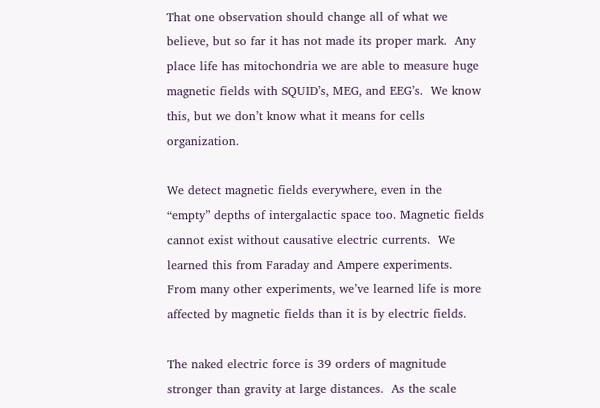That one observation should change all of what we believe, but so far it has not made its proper mark.  Any place life has mitochondria we are able to measure huge magnetic fields with SQUID’s, MEG, and EEG’s.  We know this, but we don’t know what it means for cells organization.

We detect magnetic fields everywhere, even in the “empty” depths of intergalactic space too. Magnetic fields cannot exist without causative electric currents.  We learned this from Faraday and Ampere experiments.  From many other experiments, we’ve learned life is more affected by magnetic fields than it is by electric fields.

The naked electric force is 39 orders of magnitude stronger than gravity at large distances.  As the scale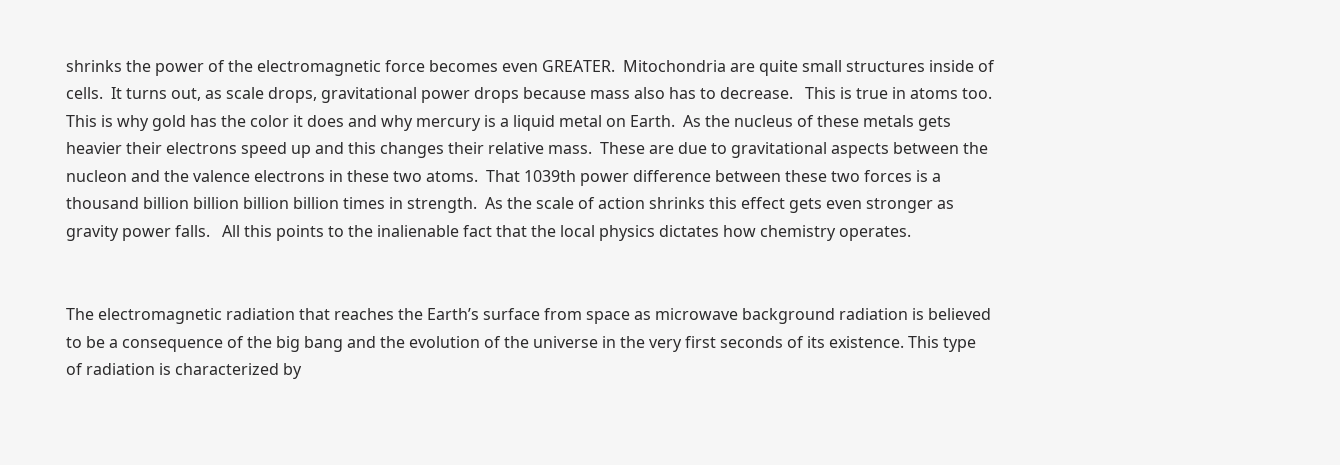shrinks the power of the electromagnetic force becomes even GREATER.  Mitochondria are quite small structures inside of cells.  It turns out, as scale drops, gravitational power drops because mass also has to decrease.   This is true in atoms too.  This is why gold has the color it does and why mercury is a liquid metal on Earth.  As the nucleus of these metals gets heavier their electrons speed up and this changes their relative mass.  These are due to gravitational aspects between the nucleon and the valence electrons in these two atoms.  That 1039th power difference between these two forces is a thousand billion billion billion billion times in strength.  As the scale of action shrinks this effect gets even stronger as gravity power falls.   All this points to the inalienable fact that the local physics dictates how chemistry operates.


The electromagnetic radiation that reaches the Earth’s surface from space as microwave background radiation is believed to be a consequence of the big bang and the evolution of the universe in the very first seconds of its existence. This type of radiation is characterized by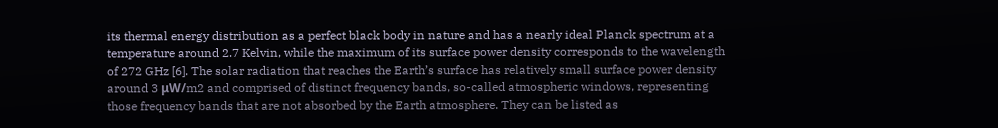its thermal energy distribution as a perfect black body in nature and has a nearly ideal Planck spectrum at a temperature around 2.7 Kelvin, while the maximum of its surface power density corresponds to the wavelength of 272 GHz [6]. The solar radiation that reaches the Earth’s surface has relatively small surface power density around 3 μW/m2 and comprised of distinct frequency bands, so-called atmospheric windows, representing those frequency bands that are not absorbed by the Earth atmosphere. They can be listed as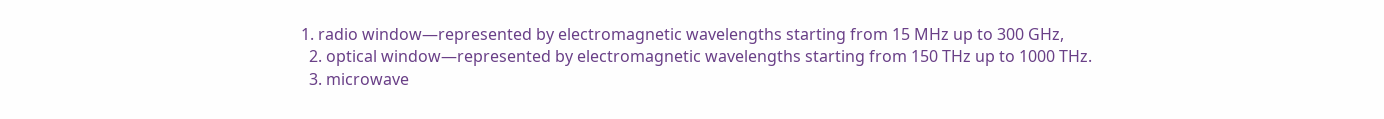1. radio window—represented by electromagnetic wavelengths starting from 15 MHz up to 300 GHz,
  2. optical window—represented by electromagnetic wavelengths starting from 150 THz up to 1000 THz.
  3. microwave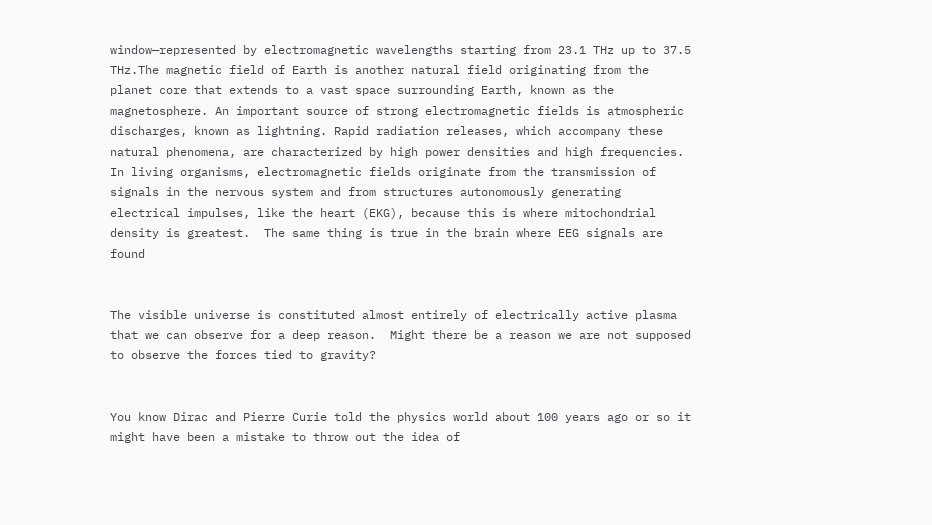window—represented by electromagnetic wavelengths starting from 23.1 THz up to 37.5 THz.The magnetic field of Earth is another natural field originating from the planet core that extends to a vast space surrounding Earth, known as the magnetosphere. An important source of strong electromagnetic fields is atmospheric discharges, known as lightning. Rapid radiation releases, which accompany these natural phenomena, are characterized by high power densities and high frequencies. In living organisms, electromagnetic fields originate from the transmission of signals in the nervous system and from structures autonomously generating electrical impulses, like the heart (EKG), because this is where mitochondrial density is greatest.  The same thing is true in the brain where EEG signals are found


The visible universe is constituted almost entirely of electrically active plasma that we can observe for a deep reason.  Might there be a reason we are not supposed to observe the forces tied to gravity?


You know Dirac and Pierre Curie told the physics world about 100 years ago or so it might have been a mistake to throw out the idea of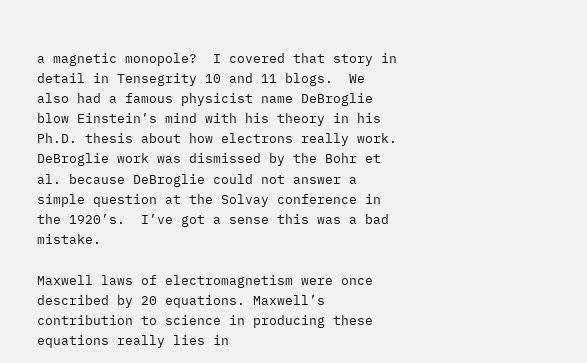a magnetic monopole?  I covered that story in detail in Tensegrity 10 and 11 blogs.  We also had a famous physicist name DeBroglie blow Einstein’s mind with his theory in his Ph.D. thesis about how electrons really work.  DeBroglie work was dismissed by the Bohr et al. because DeBroglie could not answer a simple question at the Solvay conference in the 1920’s.  I’ve got a sense this was a bad mistake.

Maxwell laws of electromagnetism were once described by 20 equations. Maxwell’s contribution to science in producing these equations really lies in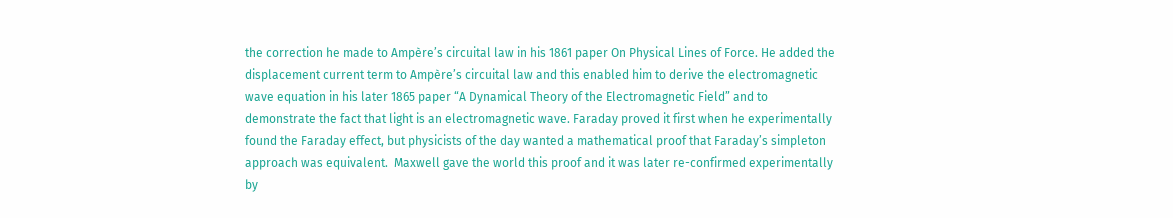the correction he made to Ampère’s circuital law in his 1861 paper On Physical Lines of Force. He added the displacement current term to Ampère’s circuital law and this enabled him to derive the electromagnetic wave equation in his later 1865 paper “A Dynamical Theory of the Electromagnetic Field” and to demonstrate the fact that light is an electromagnetic wave. Faraday proved it first when he experimentally found the Faraday effect, but physicists of the day wanted a mathematical proof that Faraday’s simpleton approach was equivalent.  Maxwell gave the world this proof and it was later re-confirmed experimentally by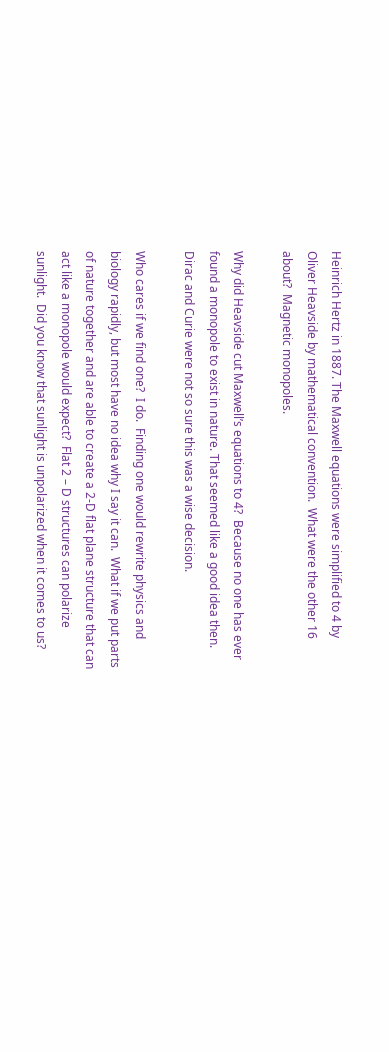Heinrich Hertz in 1887. The Maxwell equations were simplified to 4 by Oliver Heavside by mathematical convention.  What were the other 16 about?  Magnetic monopoles.

Why did Heavside cut Maxwell’s equations to 4?  Because no one has ever found a monopole to exist in nature. That seemed like a good idea then.  Dirac and Curie were not so sure this was a wise decision.

Who cares if we find one?  I do.  Finding one would rewrite physics and biology rapidly, but most have no idea why I say it can.  What if we put parts of nature together and are able to create a 2-D flat plane structure that can act like a monopole would expect?  Flat 2 – D structures can polarize sunlight.  Did you know that sunlight is unpolarized when it comes to us?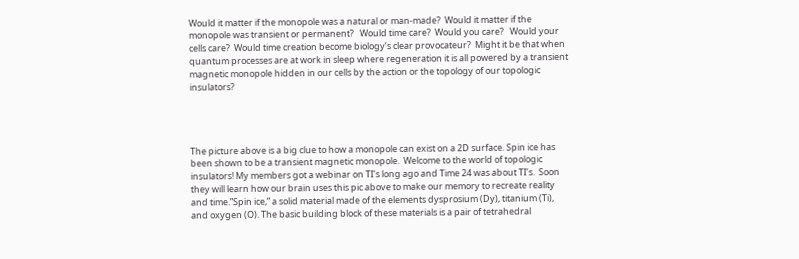Would it matter if the monopole was a natural or man-made?  Would it matter if the monopole was transient or permanent?   Would time care?  Would you care?   Would your cells care?  Would time creation become biology’s clear provocateur?  Might it be that when quantum processes are at work in sleep where regeneration it is all powered by a transient magnetic monopole hidden in our cells by the action or the topology of our topologic insulators?




The picture above is a big clue to how a monopole can exist on a 2D surface. Spin ice has been shown to be a transient magnetic monopole.  Welcome to the world of topologic insulators! My members got a webinar on TI’s long ago and Time 24 was about TI’s.  Soon they will learn how our brain uses this pic above to make our memory to recreate reality and time.”Spin ice,” a solid material made of the elements dysprosium (Dy), titanium (Ti), and oxygen (O). The basic building block of these materials is a pair of tetrahedral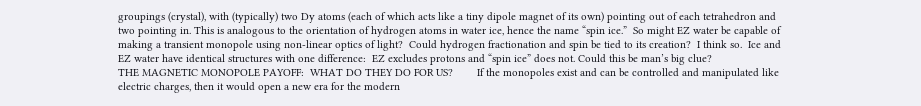groupings (crystal), with (typically) two Dy atoms (each of which acts like a tiny dipole magnet of its own) pointing out of each tetrahedron and two pointing in. This is analogous to the orientation of hydrogen atoms in water ice, hence the name “spin ice.”  So might EZ water be capable of making a transient monopole using non-linear optics of light?  Could hydrogen fractionation and spin be tied to its creation?  I think so.  Ice and EZ water have identical structures with one difference:  EZ excludes protons and “spin ice” does not. Could this be man’s big clue?
THE MAGNETIC MONOPOLE PAYOFF:  WHAT DO THEY DO FOR US?        If the monopoles exist and can be controlled and manipulated like electric charges, then it would open a new era for the modern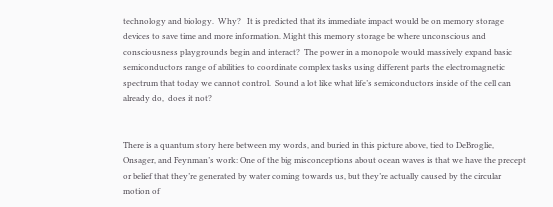technology and biology.  Why?   It is predicted that its immediate impact would be on memory storage devices to save time and more information. Might this memory storage be where unconscious and consciousness playgrounds begin and interact?  The power in a monopole would massively expand basic semiconductors range of abilities to coordinate complex tasks using different parts the electromagnetic spectrum that today we cannot control.  Sound a lot like what life’s semiconductors inside of the cell can already do,  does it not?


There is a quantum story here between my words, and buried in this picture above, tied to DeBroglie, Onsager, and Feynman’s work: One of the big misconceptions about ocean waves is that we have the precept or belief that they’re generated by water coming towards us, but they’re actually caused by the circular motion of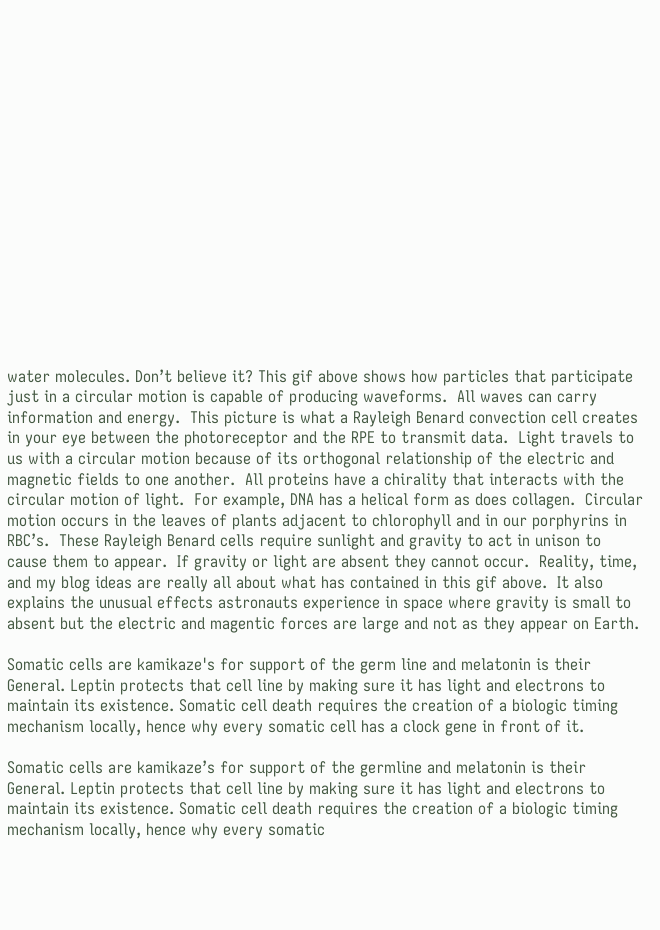water molecules. Don’t believe it? This gif above shows how particles that participate just in a circular motion is capable of producing waveforms.  All waves can carry information and energy.  This picture is what a Rayleigh Benard convection cell creates in your eye between the photoreceptor and the RPE to transmit data.  Light travels to us with a circular motion because of its orthogonal relationship of the electric and magnetic fields to one another.  All proteins have a chirality that interacts with the circular motion of light.  For example, DNA has a helical form as does collagen.  Circular motion occurs in the leaves of plants adjacent to chlorophyll and in our porphyrins in RBC’s.  These Rayleigh Benard cells require sunlight and gravity to act in unison to cause them to appear.  If gravity or light are absent they cannot occur.  Reality, time, and my blog ideas are really all about what has contained in this gif above.  It also explains the unusual effects astronauts experience in space where gravity is small to absent but the electric and magentic forces are large and not as they appear on Earth.

Somatic cells are kamikaze's for support of the germ line and melatonin is their General. Leptin protects that cell line by making sure it has light and electrons to maintain its existence. Somatic cell death requires the creation of a biologic timing mechanism locally, hence why every somatic cell has a clock gene in front of it.

Somatic cells are kamikaze’s for support of the germline and melatonin is their General. Leptin protects that cell line by making sure it has light and electrons to maintain its existence. Somatic cell death requires the creation of a biologic timing mechanism locally, hence why every somatic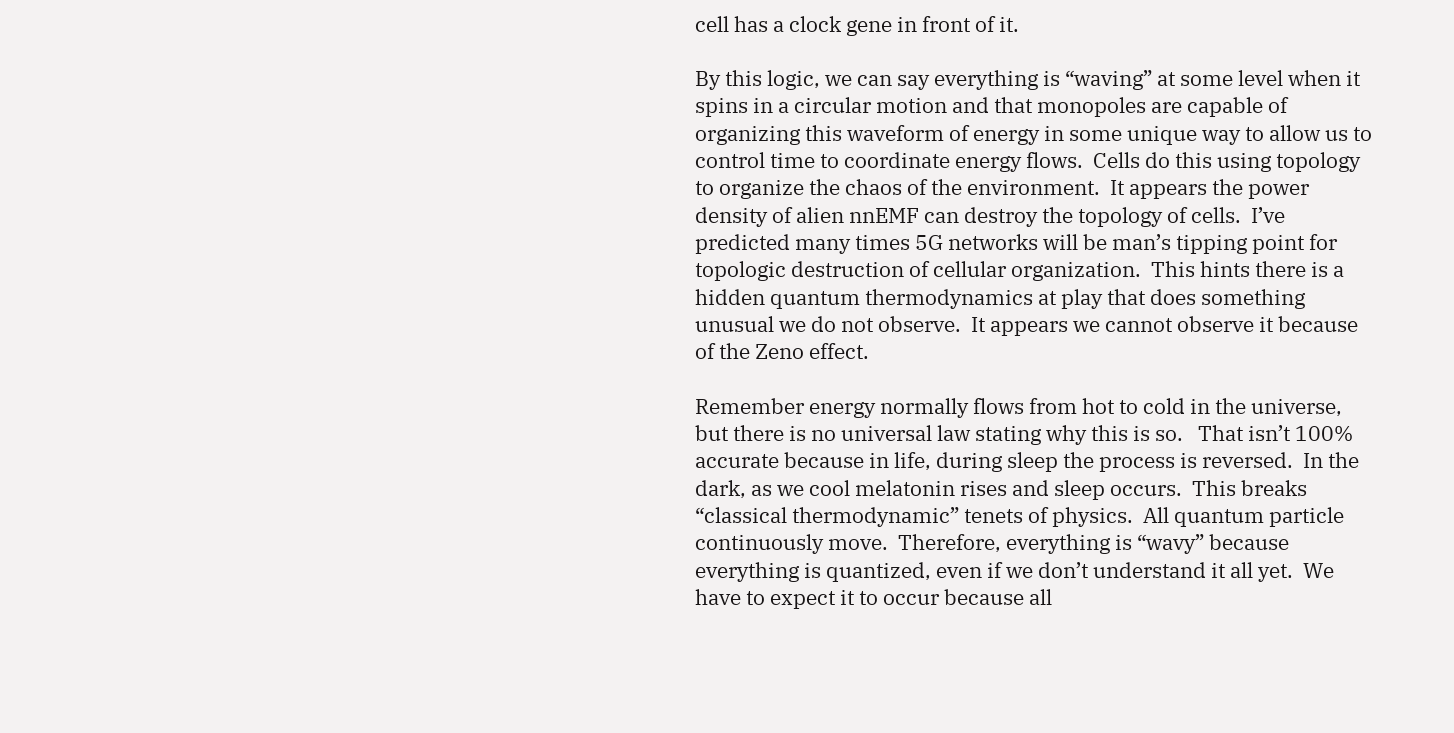cell has a clock gene in front of it.

By this logic, we can say everything is “waving” at some level when it spins in a circular motion and that monopoles are capable of organizing this waveform of energy in some unique way to allow us to control time to coordinate energy flows.  Cells do this using topology to organize the chaos of the environment.  It appears the power density of alien nnEMF can destroy the topology of cells.  I’ve predicted many times 5G networks will be man’s tipping point for topologic destruction of cellular organization.  This hints there is a hidden quantum thermodynamics at play that does something unusual we do not observe.  It appears we cannot observe it because of the Zeno effect.

Remember energy normally flows from hot to cold in the universe, but there is no universal law stating why this is so.   That isn’t 100% accurate because in life, during sleep the process is reversed.  In the dark, as we cool melatonin rises and sleep occurs.  This breaks “classical thermodynamic” tenets of physics.  All quantum particle continuously move.  Therefore, everything is “wavy” because everything is quantized, even if we don’t understand it all yet.  We have to expect it to occur because all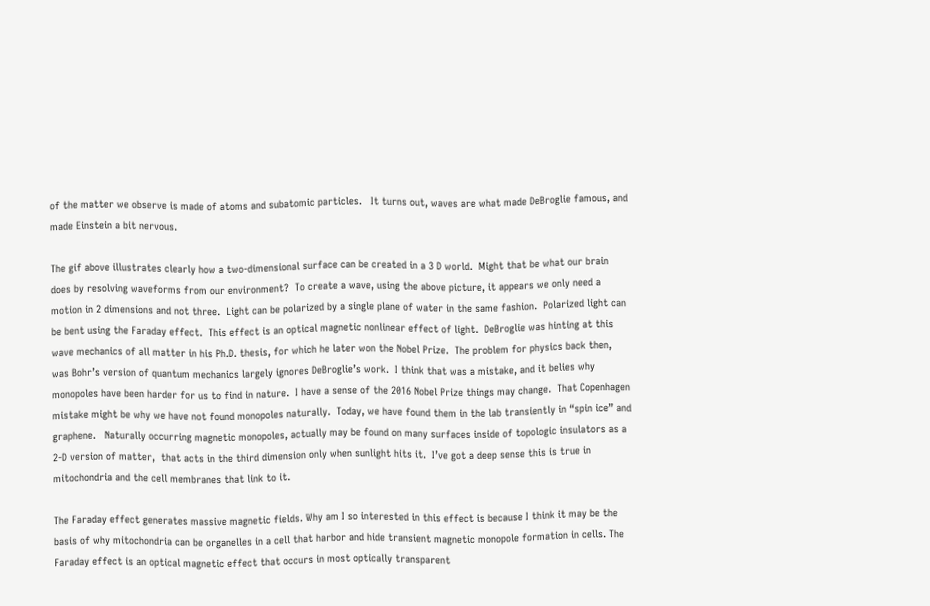of the matter we observe is made of atoms and subatomic particles.   It turns out, waves are what made DeBroglie famous, and made Einstein a bit nervous.

The gif above illustrates clearly how a two-dimensional surface can be created in a 3 D world.  Might that be what our brain does by resolving waveforms from our environment?  To create a wave, using the above picture, it appears we only need a motion in 2 dimensions and not three.  Light can be polarized by a single plane of water in the same fashion.  Polarized light can be bent using the Faraday effect.  This effect is an optical magnetic nonlinear effect of light.  DeBroglie was hinting at this wave mechanics of all matter in his Ph.D. thesis, for which he later won the Nobel Prize.  The problem for physics back then, was Bohr’s version of quantum mechanics largely ignores DeBroglie’s work.  I think that was a mistake, and it belies why monopoles have been harder for us to find in nature.  I have a sense of the 2016 Nobel Prize things may change.  That Copenhagen mistake might be why we have not found monopoles naturally.  Today, we have found them in the lab transiently in “spin ice” and graphene.   Naturally occurring magnetic monopoles, actually may be found on many surfaces inside of topologic insulators as a 2-D version of matter,  that acts in the third dimension only when sunlight hits it.  I’ve got a deep sense this is true in mitochondria and the cell membranes that link to it.

The Faraday effect generates massive magnetic fields. Why am I so interested in this effect is because I think it may be the basis of why mitochondria can be organelles in a cell that harbor and hide transient magnetic monopole formation in cells. The Faraday effect is an optical magnetic effect that occurs in most optically transparent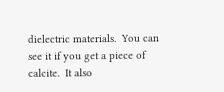dielectric materials.  You can see it if you get a piece of calcite.  It also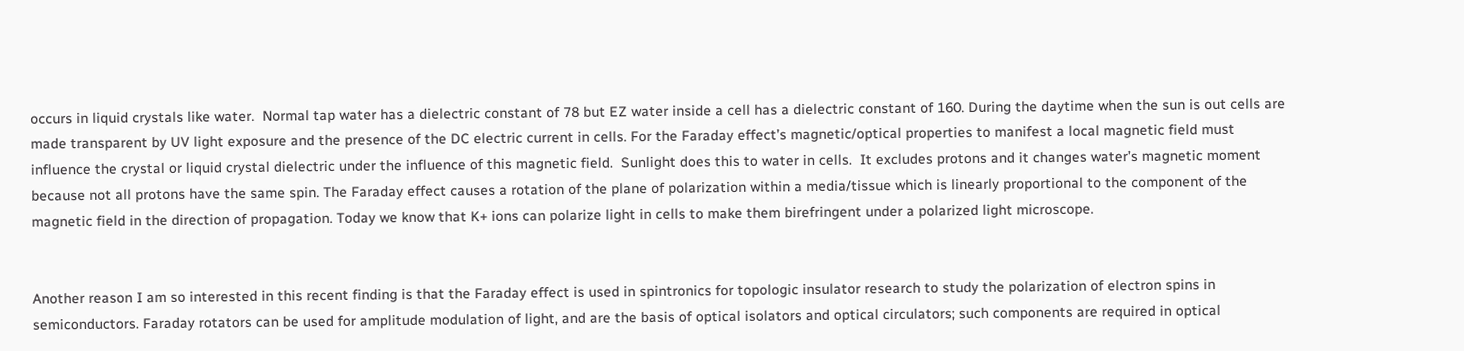occurs in liquid crystals like water.  Normal tap water has a dielectric constant of 78 but EZ water inside a cell has a dielectric constant of 160. During the daytime when the sun is out cells are made transparent by UV light exposure and the presence of the DC electric current in cells. For the Faraday effect’s magnetic/optical properties to manifest a local magnetic field must influence the crystal or liquid crystal dielectric under the influence of this magnetic field.  Sunlight does this to water in cells.  It excludes protons and it changes water’s magnetic moment because not all protons have the same spin. The Faraday effect causes a rotation of the plane of polarization within a media/tissue which is linearly proportional to the component of the magnetic field in the direction of propagation. Today we know that K+ ions can polarize light in cells to make them birefringent under a polarized light microscope.


Another reason I am so interested in this recent finding is that the Faraday effect is used in spintronics for topologic insulator research to study the polarization of electron spins in semiconductors. Faraday rotators can be used for amplitude modulation of light, and are the basis of optical isolators and optical circulators; such components are required in optical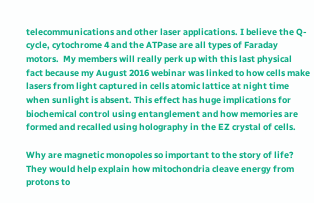telecommunications and other laser applications. I believe the Q-cycle, cytochrome 4 and the ATPase are all types of Faraday motors.  My members will really perk up with this last physical fact because my August 2016 webinar was linked to how cells make lasers from light captured in cells atomic lattice at night time when sunlight is absent. This effect has huge implications for biochemical control using entanglement and how memories are formed and recalled using holography in the EZ crystal of cells.

Why are magnetic monopoles so important to the story of life?  They would help explain how mitochondria cleave energy from protons to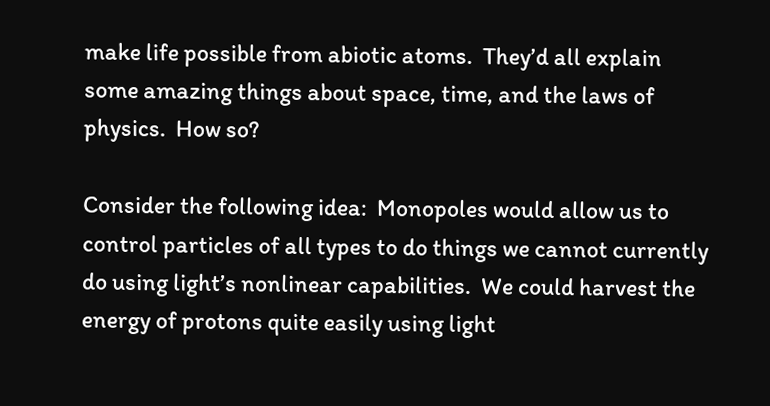make life possible from abiotic atoms.  They’d all explain some amazing things about space, time, and the laws of physics.  How so?

Consider the following idea:  Monopoles would allow us to control particles of all types to do things we cannot currently do using light’s nonlinear capabilities.  We could harvest the energy of protons quite easily using light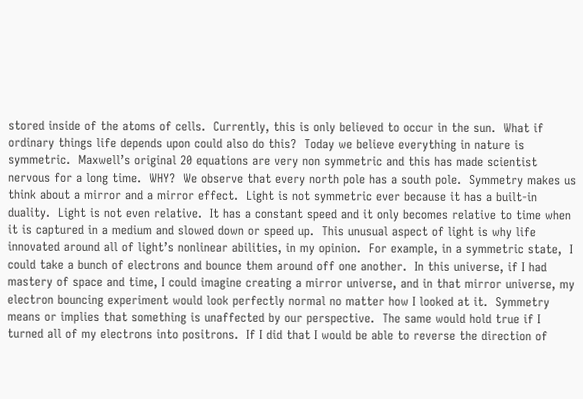stored inside of the atoms of cells.  Currently, this is only believed to occur in the sun.  What if ordinary things life depends upon could also do this?  Today we believe everything in nature is symmetric.  Maxwell’s original 20 equations are very non symmetric and this has made scientist nervous for a long time.  WHY?  We observe that every north pole has a south pole.  Symmetry makes us think about a mirror and a mirror effect.  Light is not symmetric ever because it has a built-in duality.  Light is not even relative.  It has a constant speed and it only becomes relative to time when it is captured in a medium and slowed down or speed up.  This unusual aspect of light is why life innovated around all of light’s nonlinear abilities, in my opinion.  For example, in a symmetric state,  I could take a bunch of electrons and bounce them around off one another.  In this universe, if I had mastery of space and time, I could imagine creating a mirror universe, and in that mirror universe, my electron bouncing experiment would look perfectly normal no matter how I looked at it.  Symmetry means or implies that something is unaffected by our perspective.  The same would hold true if I turned all of my electrons into positrons.  If I did that I would be able to reverse the direction of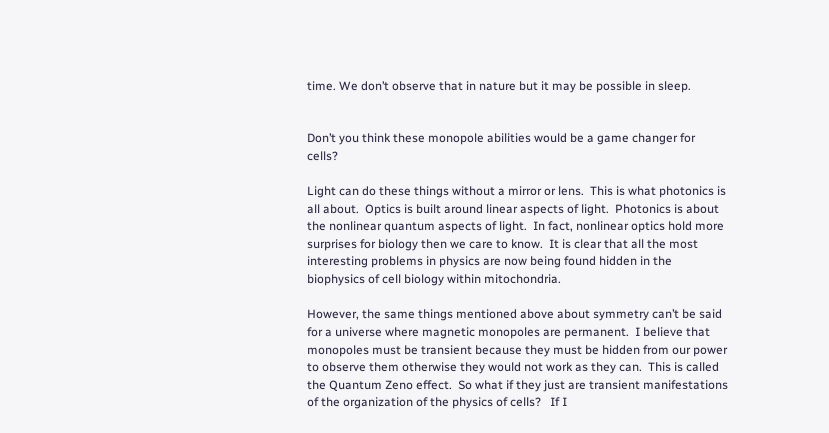time. We don’t observe that in nature but it may be possible in sleep.


Don’t you think these monopole abilities would be a game changer for cells?

Light can do these things without a mirror or lens.  This is what photonics is all about.  Optics is built around linear aspects of light.  Photonics is about the nonlinear quantum aspects of light.  In fact, nonlinear optics hold more surprises for biology then we care to know.  It is clear that all the most interesting problems in physics are now being found hidden in the biophysics of cell biology within mitochondria.

However, the same things mentioned above about symmetry can’t be said for a universe where magnetic monopoles are permanent.  I believe that monopoles must be transient because they must be hidden from our power to observe them otherwise they would not work as they can.  This is called the Quantum Zeno effect.  So what if they just are transient manifestations of the organization of the physics of cells?   If I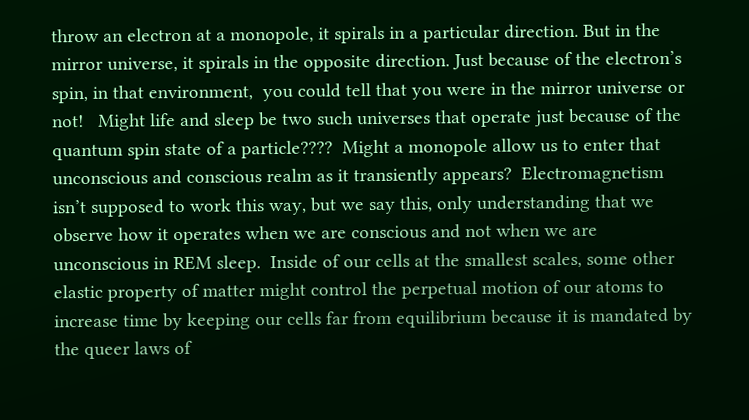throw an electron at a monopole, it spirals in a particular direction. But in the mirror universe, it spirals in the opposite direction. Just because of the electron’s spin, in that environment,  you could tell that you were in the mirror universe or not!   Might life and sleep be two such universes that operate just because of the quantum spin state of a particle????  Might a monopole allow us to enter that unconscious and conscious realm as it transiently appears?  Electromagnetism isn’t supposed to work this way, but we say this, only understanding that we observe how it operates when we are conscious and not when we are unconscious in REM sleep.  Inside of our cells at the smallest scales, some other elastic property of matter might control the perpetual motion of our atoms to increase time by keeping our cells far from equilibrium because it is mandated by the queer laws of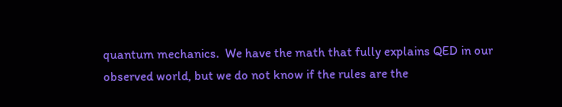quantum mechanics.  We have the math that fully explains QED in our observed world, but we do not know if the rules are the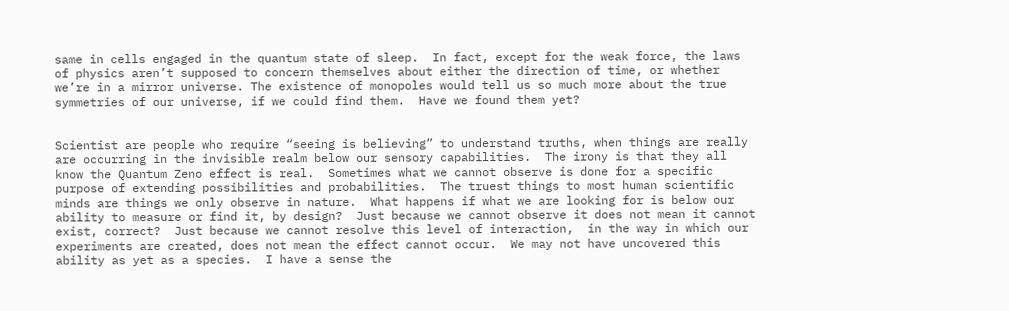same in cells engaged in the quantum state of sleep.  In fact, except for the weak force, the laws of physics aren’t supposed to concern themselves about either the direction of time, or whether we’re in a mirror universe. The existence of monopoles would tell us so much more about the true symmetries of our universe, if we could find them.  Have we found them yet?


Scientist are people who require “seeing is believing” to understand truths, when things are really are occurring in the invisible realm below our sensory capabilities.  The irony is that they all know the Quantum Zeno effect is real.  Sometimes what we cannot observe is done for a specific purpose of extending possibilities and probabilities.  The truest things to most human scientific minds are things we only observe in nature.  What happens if what we are looking for is below our ability to measure or find it, by design?  Just because we cannot observe it does not mean it cannot exist, correct?  Just because we cannot resolve this level of interaction,  in the way in which our experiments are created, does not mean the effect cannot occur.  We may not have uncovered this ability as yet as a species.  I have a sense the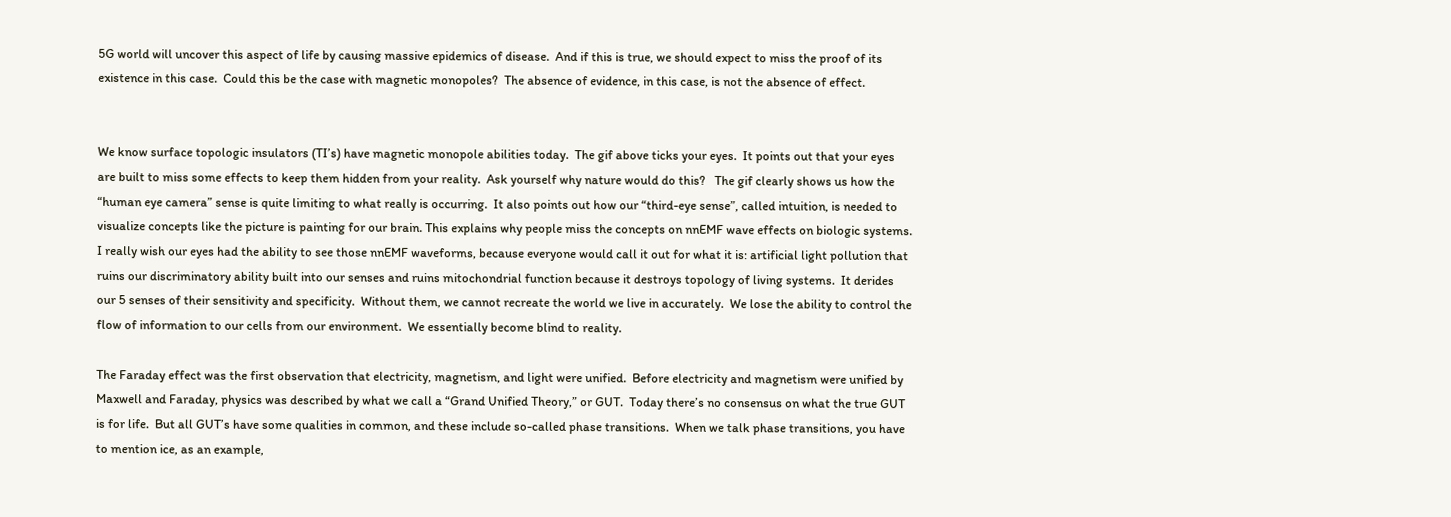5G world will uncover this aspect of life by causing massive epidemics of disease.  And if this is true, we should expect to miss the proof of its existence in this case.  Could this be the case with magnetic monopoles?  The absence of evidence, in this case, is not the absence of effect.


We know surface topologic insulators (TI’s) have magnetic monopole abilities today.  The gif above ticks your eyes.  It points out that your eyes are built to miss some effects to keep them hidden from your reality.  Ask yourself why nature would do this?   The gif clearly shows us how the “human eye camera” sense is quite limiting to what really is occurring.  It also points out how our “third-eye sense”, called intuition, is needed to visualize concepts like the picture is painting for our brain. This explains why people miss the concepts on nnEMF wave effects on biologic systems.   I really wish our eyes had the ability to see those nnEMF waveforms, because everyone would call it out for what it is: artificial light pollution that ruins our discriminatory ability built into our senses and ruins mitochondrial function because it destroys topology of living systems.  It derides our 5 senses of their sensitivity and specificity.  Without them, we cannot recreate the world we live in accurately.  We lose the ability to control the flow of information to our cells from our environment.  We essentially become blind to reality.

The Faraday effect was the first observation that electricity, magnetism, and light were unified.  Before electricity and magnetism were unified by Maxwell and Faraday, physics was described by what we call a “Grand Unified Theory,” or GUT.  Today there’s no consensus on what the true GUT is for life.  But all GUT’s have some qualities in common, and these include so-called phase transitions.  When we talk phase transitions, you have to mention ice, as an example,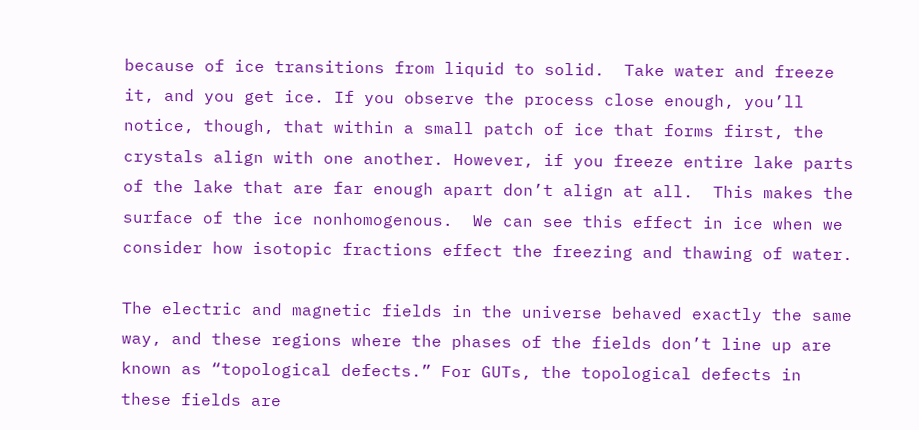because of ice transitions from liquid to solid.  Take water and freeze it, and you get ice. If you observe the process close enough, you’ll notice, though, that within a small patch of ice that forms first, the crystals align with one another. However, if you freeze entire lake parts of the lake that are far enough apart don’t align at all.  This makes the surface of the ice nonhomogenous.  We can see this effect in ice when we consider how isotopic fractions effect the freezing and thawing of water.

The electric and magnetic fields in the universe behaved exactly the same way, and these regions where the phases of the fields don’t line up are known as “topological defects.” For GUTs, the topological defects in these fields are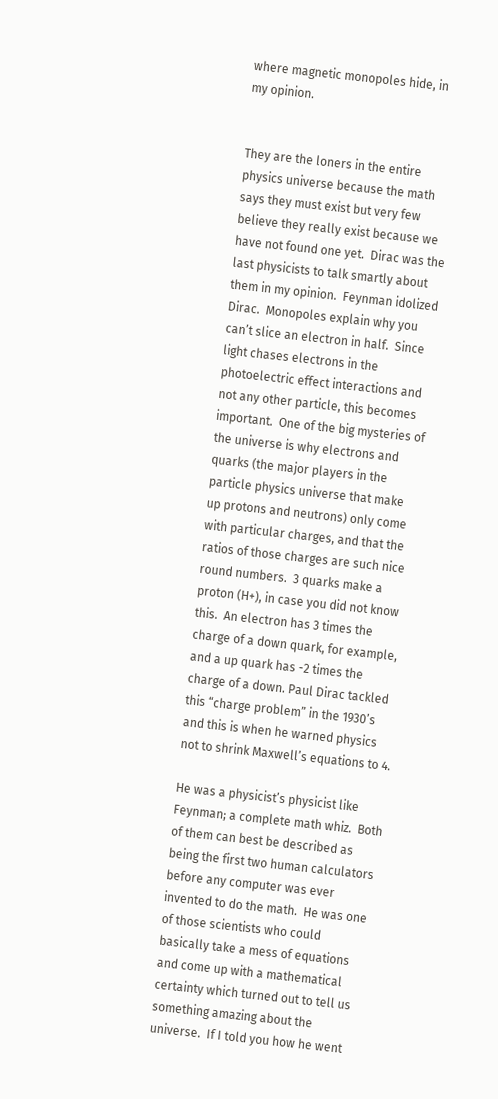where magnetic monopoles hide, in my opinion.


They are the loners in the entire physics universe because the math says they must exist but very few believe they really exist because we have not found one yet.  Dirac was the last physicists to talk smartly about them in my opinion.  Feynman idolized Dirac.  Monopoles explain why you can’t slice an electron in half.  Since light chases electrons in the photoelectric effect interactions and not any other particle, this becomes important.  One of the big mysteries of the universe is why electrons and quarks (the major players in the particle physics universe that make up protons and neutrons) only come with particular charges, and that the ratios of those charges are such nice round numbers.  3 quarks make a proton (H+), in case you did not know this.  An electron has 3 times the charge of a down quark, for example, and a up quark has -2 times the charge of a down. Paul Dirac tackled this “charge problem” in the 1930’s and this is when he warned physics not to shrink Maxwell’s equations to 4.

He was a physicist’s physicist like Feynman; a complete math whiz.  Both of them can best be described as being the first two human calculators before any computer was ever invented to do the math.  He was one of those scientists who could basically take a mess of equations and come up with a mathematical certainty which turned out to tell us something amazing about the universe.  If I told you how he went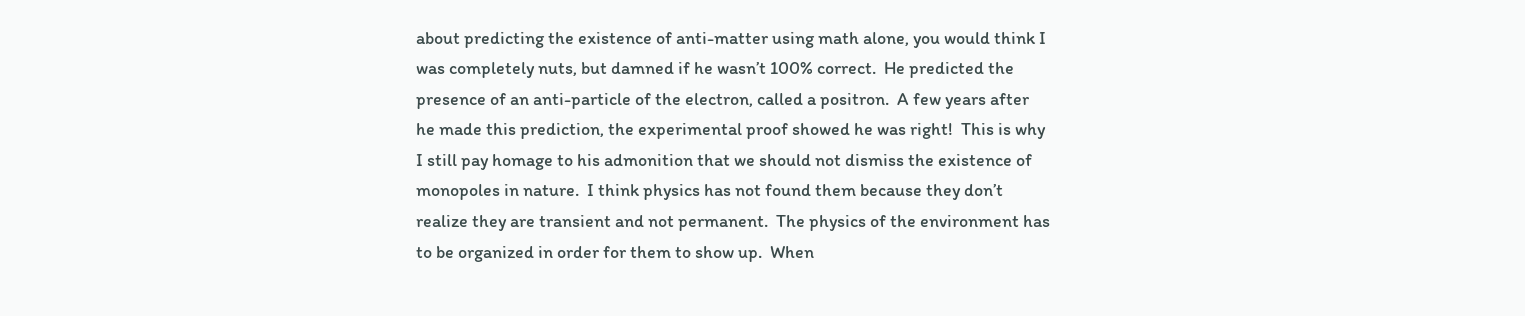about predicting the existence of anti-matter using math alone, you would think I was completely nuts, but damned if he wasn’t 100% correct.  He predicted the presence of an anti-particle of the electron, called a positron.  A few years after he made this prediction, the experimental proof showed he was right!  This is why I still pay homage to his admonition that we should not dismiss the existence of monopoles in nature.  I think physics has not found them because they don’t realize they are transient and not permanent.  The physics of the environment has to be organized in order for them to show up.  When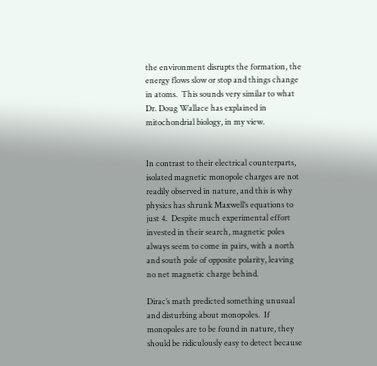the environment disrupts the formation, the energy flows slow or stop and things change in atoms.  This sounds very similar to what Dr. Doug Wallace has explained in mitochondrial biology, in my view.


In contrast to their electrical counterparts, isolated magnetic monopole charges are not readily observed in nature, and this is why physics has shrunk Maxwell’s equations to just 4.  Despite much experimental effort invested in their search, magnetic poles always seem to come in pairs, with a north and south pole of opposite polarity, leaving no net magnetic charge behind.

Dirac’s math predicted something unusual and disturbing about monopoles.  If monopoles are to be found in nature, they should be ridiculously easy to detect because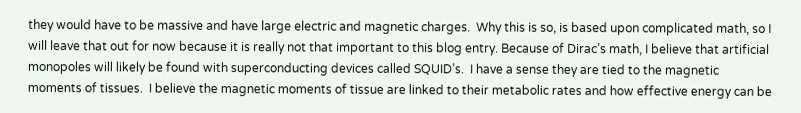they would have to be massive and have large electric and magnetic charges.  Why this is so, is based upon complicated math, so I will leave that out for now because it is really not that important to this blog entry. Because of Dirac’s math, I believe that artificial monopoles will likely be found with superconducting devices called SQUID’s.  I have a sense they are tied to the magnetic moments of tissues.  I believe the magnetic moments of tissue are linked to their metabolic rates and how effective energy can be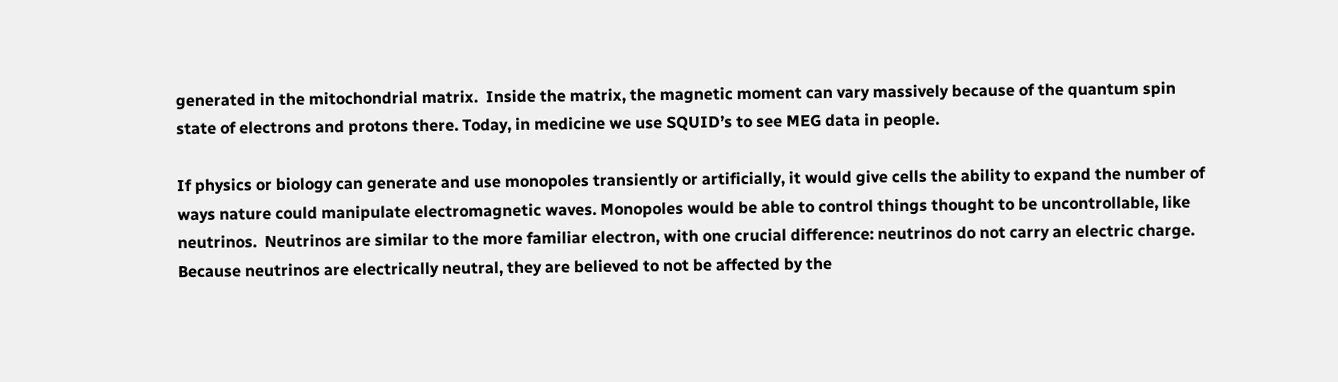generated in the mitochondrial matrix.  Inside the matrix, the magnetic moment can vary massively because of the quantum spin state of electrons and protons there. Today, in medicine we use SQUID’s to see MEG data in people.

If physics or biology can generate and use monopoles transiently or artificially, it would give cells the ability to expand the number of ways nature could manipulate electromagnetic waves. Monopoles would be able to control things thought to be uncontrollable, like neutrinos.  Neutrinos are similar to the more familiar electron, with one crucial difference: neutrinos do not carry an electric charge. Because neutrinos are electrically neutral, they are believed to not be affected by the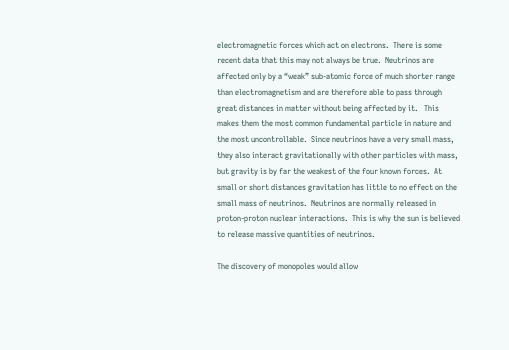electromagnetic forces which act on electrons.  There is some recent data that this may not always be true.  Neutrinos are affected only by a “weak” sub-atomic force of much shorter range than electromagnetism and are therefore able to pass through great distances in matter without being affected by it.   This makes them the most common fundamental particle in nature and the most uncontrollable.  Since neutrinos have a very small mass, they also interact gravitationally with other particles with mass, but gravity is by far the weakest of the four known forces.  At small or short distances gravitation has little to no effect on the small mass of neutrinos.  Neutrinos are normally released in proton-proton nuclear interactions.  This is why the sun is believed to release massive quantities of neutrinos.

The discovery of monopoles would allow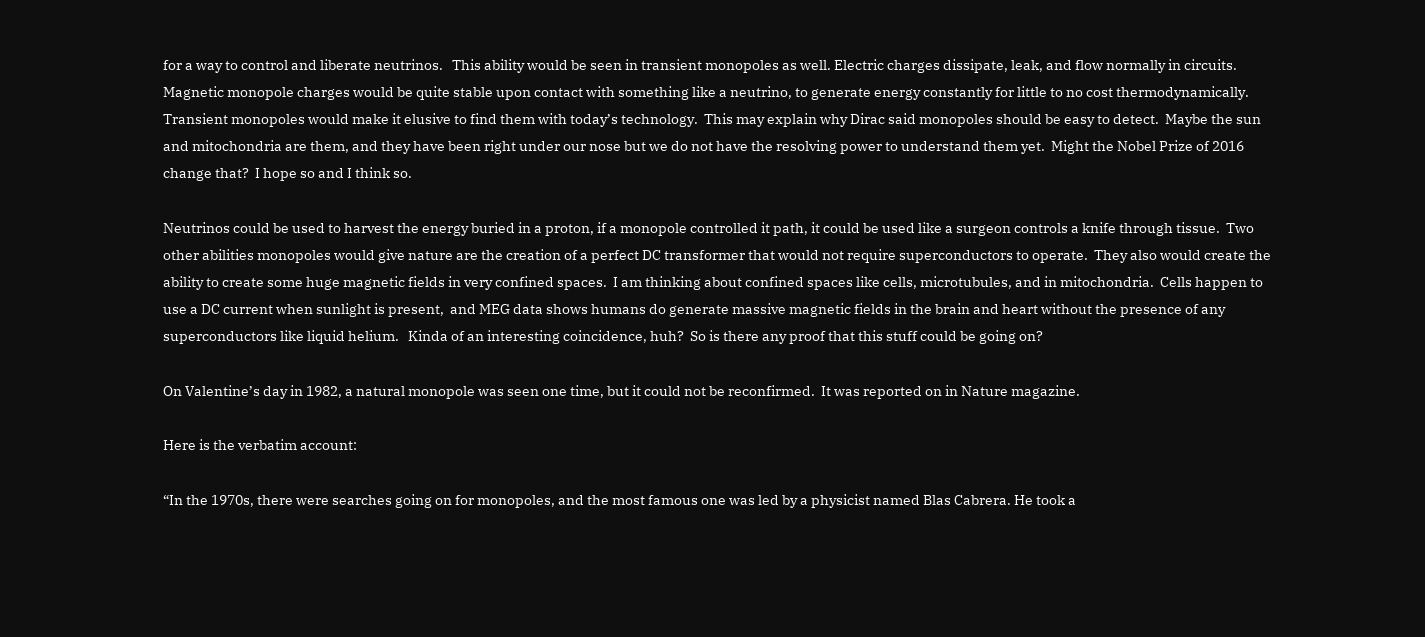for a way to control and liberate neutrinos.   This ability would be seen in transient monopoles as well. Electric charges dissipate, leak, and flow normally in circuits. Magnetic monopole charges would be quite stable upon contact with something like a neutrino, to generate energy constantly for little to no cost thermodynamically.  Transient monopoles would make it elusive to find them with today’s technology.  This may explain why Dirac said monopoles should be easy to detect.  Maybe the sun and mitochondria are them, and they have been right under our nose but we do not have the resolving power to understand them yet.  Might the Nobel Prize of 2016 change that?  I hope so and I think so.

Neutrinos could be used to harvest the energy buried in a proton, if a monopole controlled it path, it could be used like a surgeon controls a knife through tissue.  Two other abilities monopoles would give nature are the creation of a perfect DC transformer that would not require superconductors to operate.  They also would create the ability to create some huge magnetic fields in very confined spaces.  I am thinking about confined spaces like cells, microtubules, and in mitochondria.  Cells happen to use a DC current when sunlight is present,  and MEG data shows humans do generate massive magnetic fields in the brain and heart without the presence of any superconductors like liquid helium.   Kinda of an interesting coincidence, huh?  So is there any proof that this stuff could be going on?

On Valentine’s day in 1982, a natural monopole was seen one time, but it could not be reconfirmed.  It was reported on in Nature magazine.

Here is the verbatim account:

“In the 1970s, there were searches going on for monopoles, and the most famous one was led by a physicist named Blas Cabrera. He took a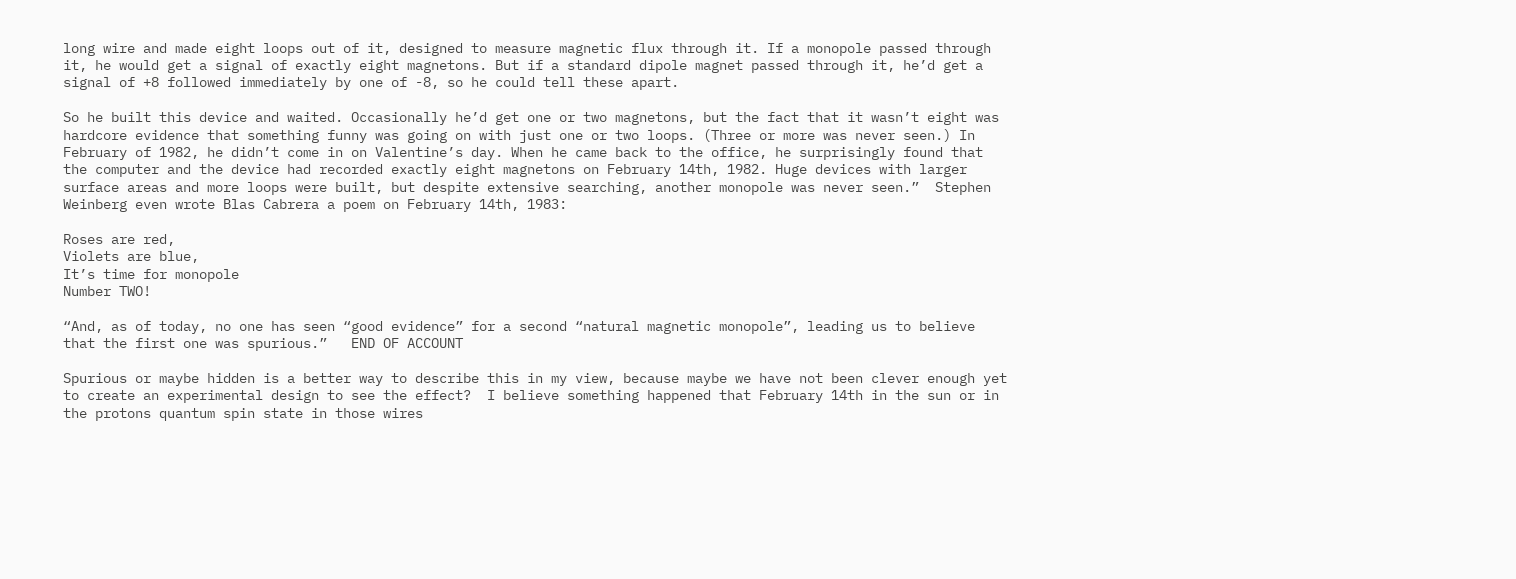long wire and made eight loops out of it, designed to measure magnetic flux through it. If a monopole passed through it, he would get a signal of exactly eight magnetons. But if a standard dipole magnet passed through it, he’d get a signal of +8 followed immediately by one of -8, so he could tell these apart.

So he built this device and waited. Occasionally he’d get one or two magnetons, but the fact that it wasn’t eight was hardcore evidence that something funny was going on with just one or two loops. (Three or more was never seen.) In February of 1982, he didn’t come in on Valentine’s day. When he came back to the office, he surprisingly found that the computer and the device had recorded exactly eight magnetons on February 14th, 1982. Huge devices with larger surface areas and more loops were built, but despite extensive searching, another monopole was never seen.”  Stephen Weinberg even wrote Blas Cabrera a poem on February 14th, 1983:

Roses are red,
Violets are blue,
It’s time for monopole
Number TWO!

“And, as of today, no one has seen “good evidence” for a second “natural magnetic monopole”, leading us to believe that the first one was spurious.”   END OF ACCOUNT

Spurious or maybe hidden is a better way to describe this in my view, because maybe we have not been clever enough yet to create an experimental design to see the effect?  I believe something happened that February 14th in the sun or in the protons quantum spin state in those wires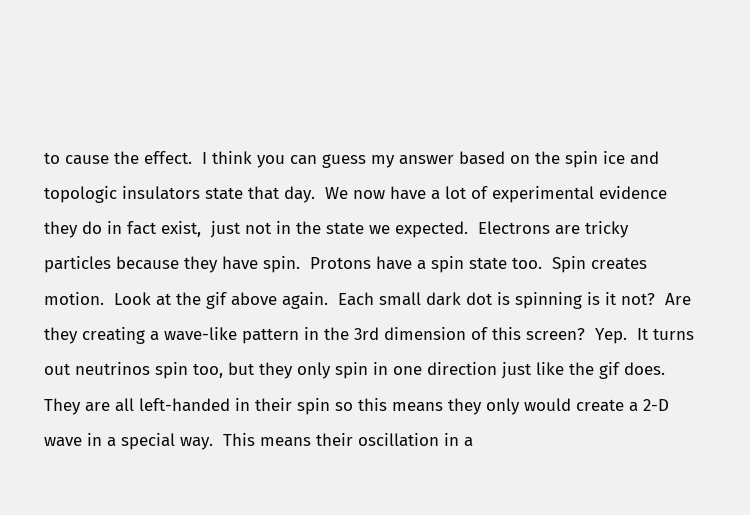to cause the effect.  I think you can guess my answer based on the spin ice and topologic insulators state that day.  We now have a lot of experimental evidence they do in fact exist,  just not in the state we expected.  Electrons are tricky particles because they have spin.  Protons have a spin state too.  Spin creates motion.  Look at the gif above again.  Each small dark dot is spinning is it not?  Are they creating a wave-like pattern in the 3rd dimension of this screen?  Yep.  It turns out neutrinos spin too, but they only spin in one direction just like the gif does.  They are all left-handed in their spin so this means they only would create a 2-D wave in a special way.  This means their oscillation in a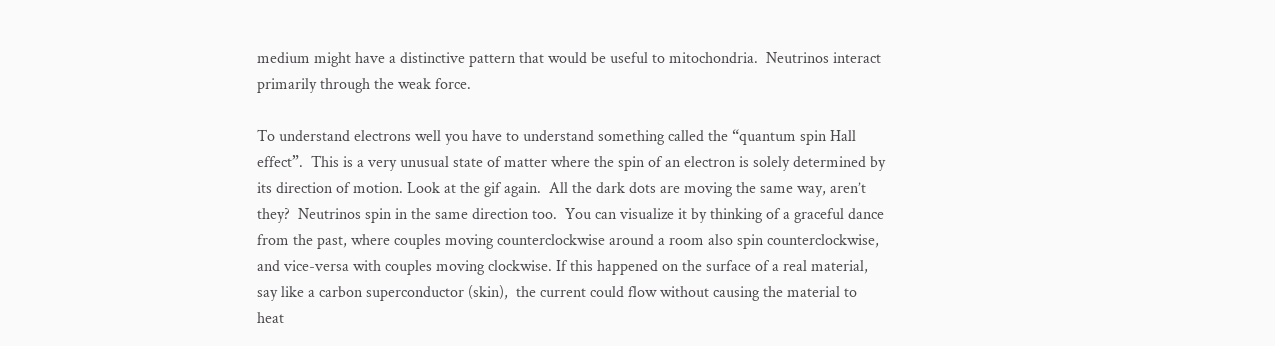medium might have a distinctive pattern that would be useful to mitochondria.  Neutrinos interact primarily through the weak force.

To understand electrons well you have to understand something called the “quantum spin Hall effect”.  This is a very unusual state of matter where the spin of an electron is solely determined by its direction of motion. Look at the gif again.  All the dark dots are moving the same way, aren’t they?  Neutrinos spin in the same direction too.  You can visualize it by thinking of a graceful dance from the past, where couples moving counterclockwise around a room also spin counterclockwise, and vice-versa with couples moving clockwise. If this happened on the surface of a real material, say like a carbon superconductor (skin),  the current could flow without causing the material to heat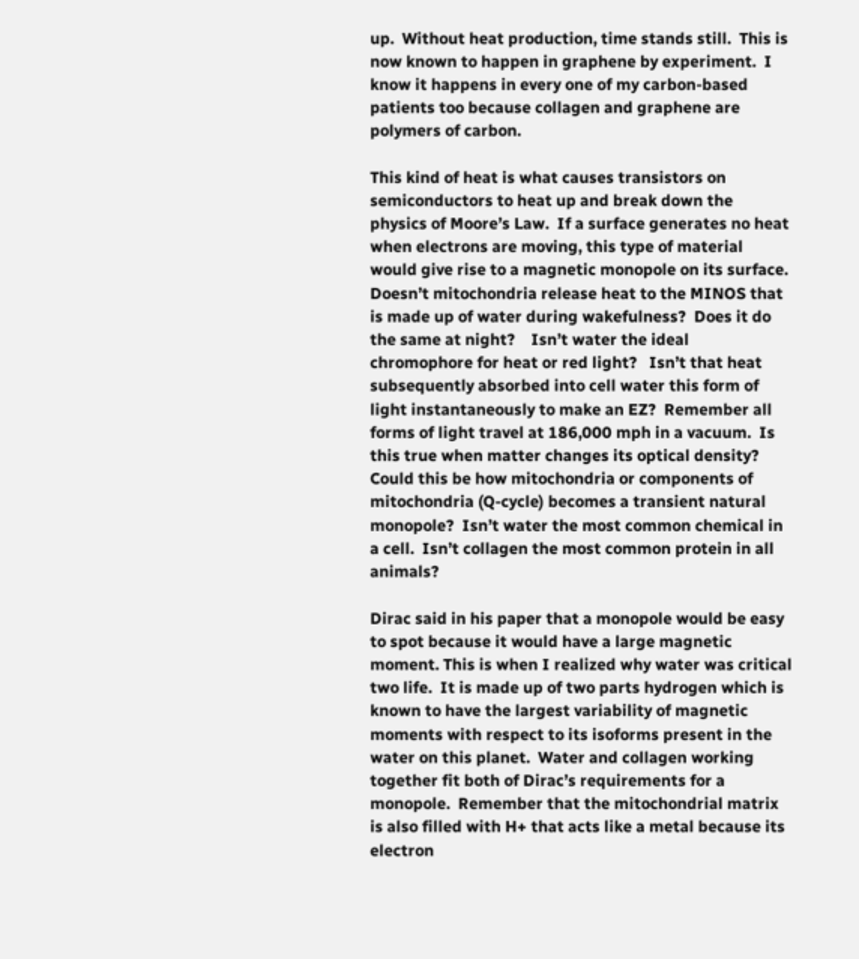up.  Without heat production, time stands still.  This is now known to happen in graphene by experiment.  I know it happens in every one of my carbon-based patients too because collagen and graphene are polymers of carbon.

This kind of heat is what causes transistors on semiconductors to heat up and break down the physics of Moore’s Law.  If a surface generates no heat when electrons are moving, this type of material would give rise to a magnetic monopole on its surface.  Doesn’t mitochondria release heat to the MINOS that is made up of water during wakefulness?  Does it do the same at night?    Isn’t water the ideal chromophore for heat or red light?   Isn’t that heat subsequently absorbed into cell water this form of light instantaneously to make an EZ?  Remember all forms of light travel at 186,000 mph in a vacuum.  Is this true when matter changes its optical density?  Could this be how mitochondria or components of mitochondria (Q-cycle) becomes a transient natural monopole?  Isn’t water the most common chemical in a cell.  Isn’t collagen the most common protein in all animals?

Dirac said in his paper that a monopole would be easy to spot because it would have a large magnetic moment. This is when I realized why water was critical two life.  It is made up of two parts hydrogen which is known to have the largest variability of magnetic moments with respect to its isoforms present in the water on this planet.  Water and collagen working together fit both of Dirac’s requirements for a monopole.  Remember that the mitochondrial matrix is also filled with H+ that acts like a metal because its electron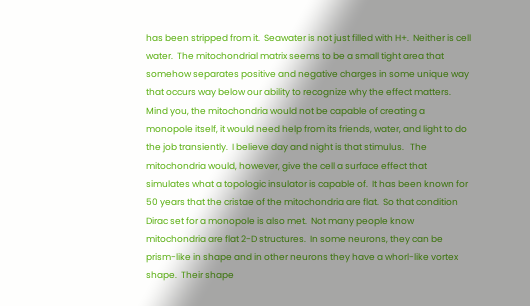has been stripped from it.  Seawater is not just filled with H+.  Neither is cell water.  The mitochondrial matrix seems to be a small tight area that somehow separates positive and negative charges in some unique way that occurs way below our ability to recognize why the effect matters.  Mind you, the mitochondria would not be capable of creating a monopole itself, it would need help from its friends, water, and light to do the job transiently.  I believe day and night is that stimulus.   The mitochondria would, however, give the cell a surface effect that simulates what a topologic insulator is capable of.  It has been known for 50 years that the cristae of the mitochondria are flat.  So that condition Dirac set for a monopole is also met.  Not many people know mitochondria are flat 2-D structures.  In some neurons, they can be prism-like in shape and in other neurons they have a whorl-like vortex shape.  Their shape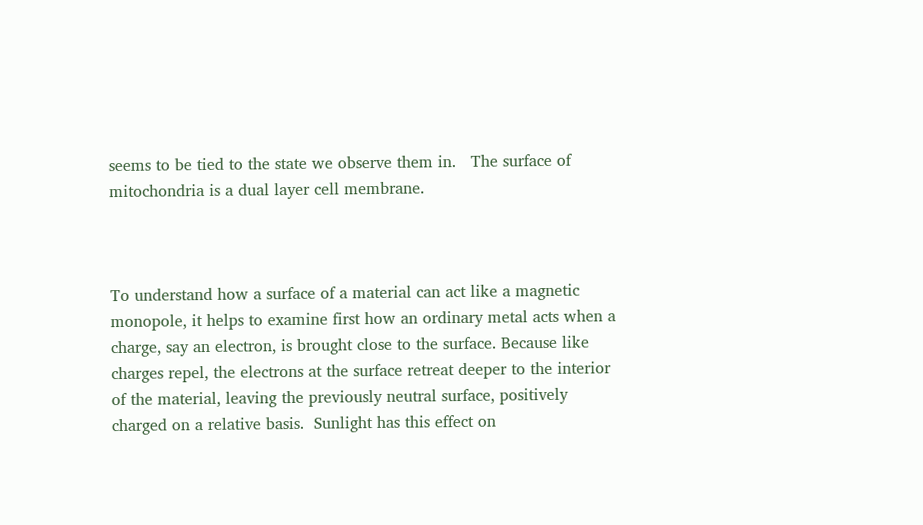seems to be tied to the state we observe them in.   The surface of mitochondria is a dual layer cell membrane.



To understand how a surface of a material can act like a magnetic monopole, it helps to examine first how an ordinary metal acts when a charge, say an electron, is brought close to the surface. Because like charges repel, the electrons at the surface retreat deeper to the interior of the material, leaving the previously neutral surface, positively charged on a relative basis.  Sunlight has this effect on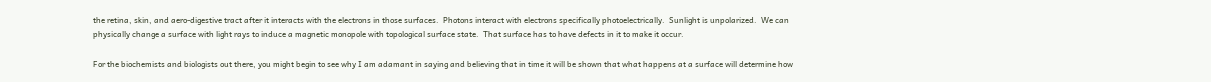the retina, skin, and aero-digestive tract after it interacts with the electrons in those surfaces.  Photons interact with electrons specifically photoelectrically.  Sunlight is unpolarized.  We can physically change a surface with light rays to induce a magnetic monopole with topological surface state.  That surface has to have defects in it to make it occur.

For the biochemists and biologists out there, you might begin to see why I am adamant in saying and believing that in time it will be shown that what happens at a surface will determine how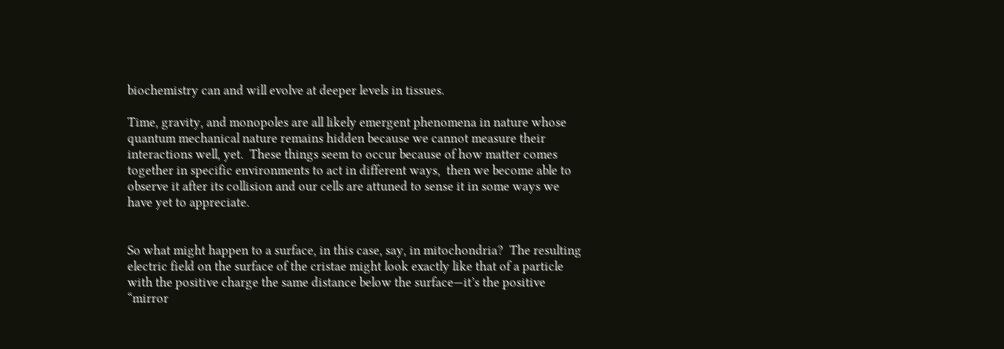biochemistry can and will evolve at deeper levels in tissues.

Time, gravity, and monopoles are all likely emergent phenomena in nature whose quantum mechanical nature remains hidden because we cannot measure their interactions well, yet.  These things seem to occur because of how matter comes together in specific environments to act in different ways,  then we become able to observe it after its collision and our cells are attuned to sense it in some ways we have yet to appreciate.


So what might happen to a surface, in this case, say, in mitochondria?  The resulting electric field on the surface of the cristae might look exactly like that of a particle with the positive charge the same distance below the surface—it’s the positive “mirror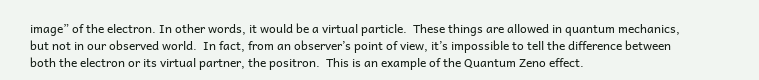image” of the electron. In other words, it would be a virtual particle.  These things are allowed in quantum mechanics, but not in our observed world.  In fact, from an observer’s point of view, it’s impossible to tell the difference between both the electron or its virtual partner, the positron.  This is an example of the Quantum Zeno effect.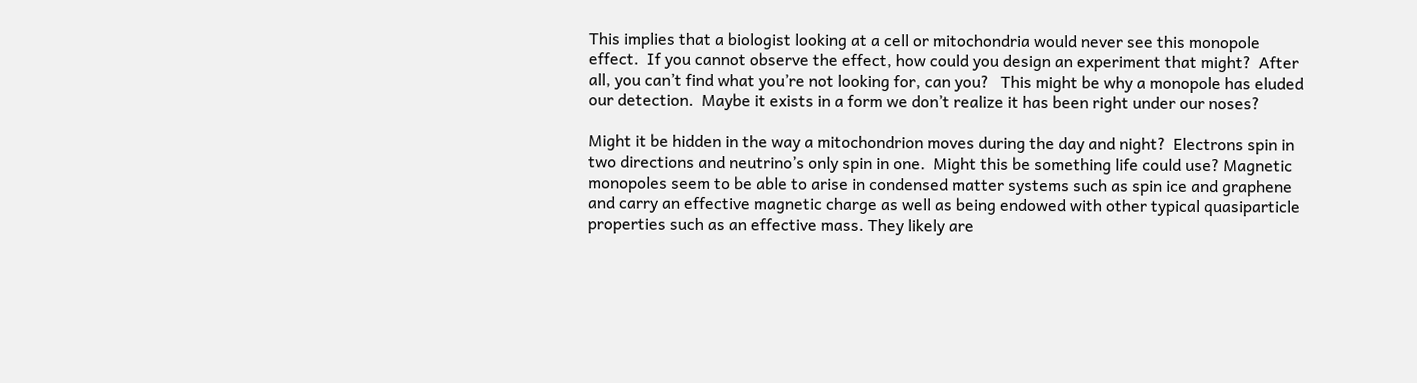This implies that a biologist looking at a cell or mitochondria would never see this monopole effect.  If you cannot observe the effect, how could you design an experiment that might?  After all, you can’t find what you’re not looking for, can you?   This might be why a monopole has eluded our detection.  Maybe it exists in a form we don’t realize it has been right under our noses?

Might it be hidden in the way a mitochondrion moves during the day and night?  Electrons spin in two directions and neutrino’s only spin in one.  Might this be something life could use? Magnetic monopoles seem to be able to arise in condensed matter systems such as spin ice and graphene and carry an effective magnetic charge as well as being endowed with other typical quasiparticle properties such as an effective mass. They likely are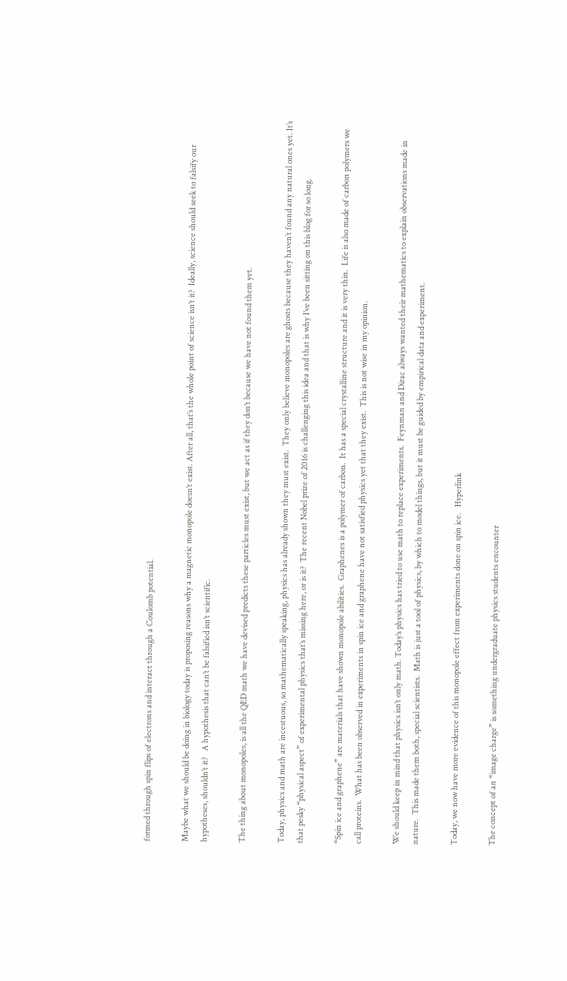formed through spin flips of electrons and interact through a Coulomb potential.

Maybe what we should be doing in biology today is proposing reasons why a magnetic monopole doesn’t exist. After all, that’s the whole point of science isn’t it?  Ideally, science should seek to falsify our hypotheses, shouldn’t it?   A hypothesis that can’t be falsified isn’t scientific.

The thing about monopoles, is all the QED math we have devised predicts these particles must exist, but we act as if they don’t because we have not found them yet.

Today, physics and math are incestuous, so mathematically speaking, physics has already shown they must exist.  They only believe monopoles are ghosts because they haven’t found any natural ones yet. It’s that pesky “physical aspect” of experimental physics that’s missing here, or is it?  The recent Nobel prize of 2016 is challenging this idea and that is why I’ve been sitting on this blog for so long.

“Spin ice and graphene” are materials that have shown monopole abilities.  Graphenes is a polymer of carbon.  It has a special crystalline structure and it is very thin.  Life is also made of carbon polymers we call proteins.  What has been observed in experiments in spin ice and graphene have not satisfied physics yet that they exist.  This is not wise in my opinion.

We should keep in mind that physics isn’t only math. Today’s physics has tried to use math to replace experiments.  Feynman and Dirac always wanted their mathematics to explain observations made in nature.  This made them both, special scientists.  Math is just a tool of physics, by which to model things, but it must be guided by empirical data and experiment.

Today, we now have more evidence of this monopole effect from experiments done on spin ice.   Hyperlink

The concept of an “image charge” is something undergraduate physics students encounter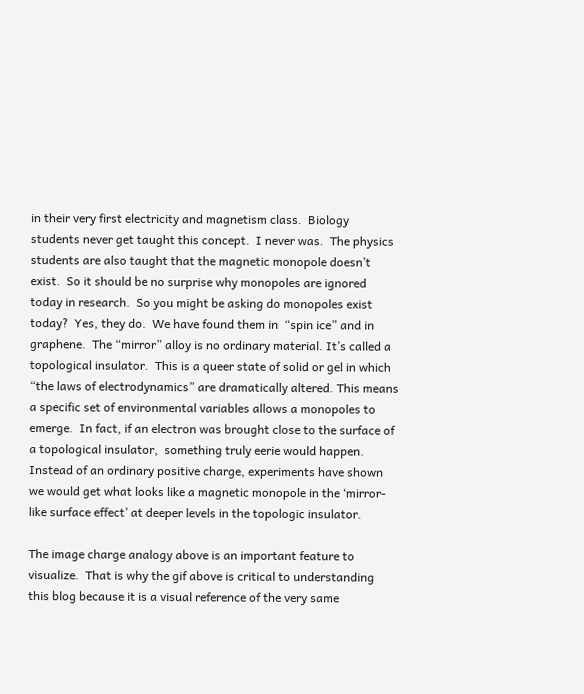in their very first electricity and magnetism class.  Biology students never get taught this concept.  I never was.  The physics students are also taught that the magnetic monopole doesn’t exist.  So it should be no surprise why monopoles are ignored today in research.  So you might be asking do monopoles exist today?  Yes, they do.  We have found them in  “spin ice” and in graphene.  The “mirror” alloy is no ordinary material. It’s called a topological insulator.  This is a queer state of solid or gel in which “the laws of electrodynamics” are dramatically altered. This means a specific set of environmental variables allows a monopoles to emerge.  In fact, if an electron was brought close to the surface of a topological insulator,  something truly eerie would happen. Instead of an ordinary positive charge, experiments have shown we would get what looks like a magnetic monopole in the ‘mirror-like surface effect’ at deeper levels in the topologic insulator.

The image charge analogy above is an important feature to visualize.  That is why the gif above is critical to understanding this blog because it is a visual reference of the very same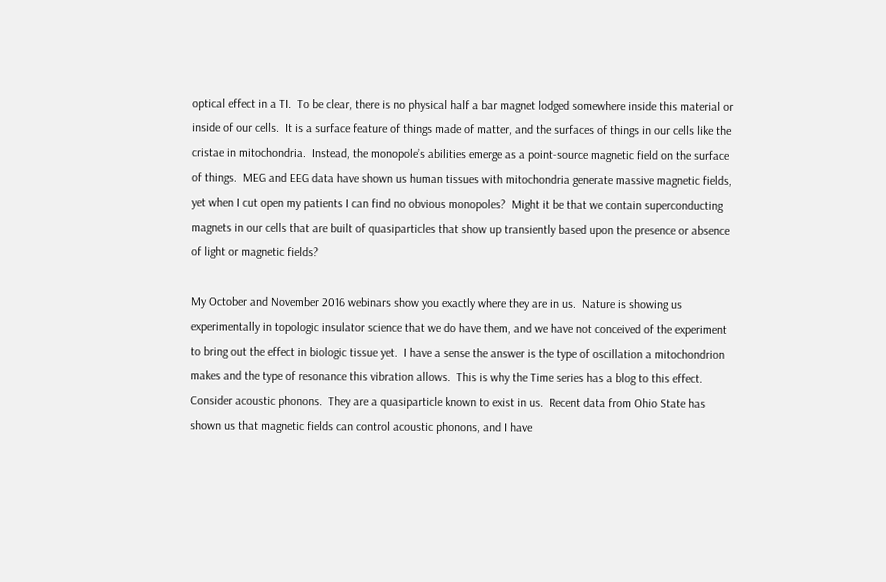optical effect in a TI.  To be clear, there is no physical half a bar magnet lodged somewhere inside this material or inside of our cells.  It is a surface feature of things made of matter, and the surfaces of things in our cells like the cristae in mitochondria.  Instead, the monopole’s abilities emerge as a point-source magnetic field on the surface of things.  MEG and EEG data have shown us human tissues with mitochondria generate massive magnetic fields, yet when I cut open my patients I can find no obvious monopoles?  Might it be that we contain superconducting magnets in our cells that are built of quasiparticles that show up transiently based upon the presence or absence of light or magnetic fields?

My October and November 2016 webinars show you exactly where they are in us.  Nature is showing us experimentally in topologic insulator science that we do have them, and we have not conceived of the experiment to bring out the effect in biologic tissue yet.  I have a sense the answer is the type of oscillation a mitochondrion makes and the type of resonance this vibration allows.  This is why the Time series has a blog to this effect.  Consider acoustic phonons.  They are a quasiparticle known to exist in us.  Recent data from Ohio State has shown us that magnetic fields can control acoustic phonons, and I have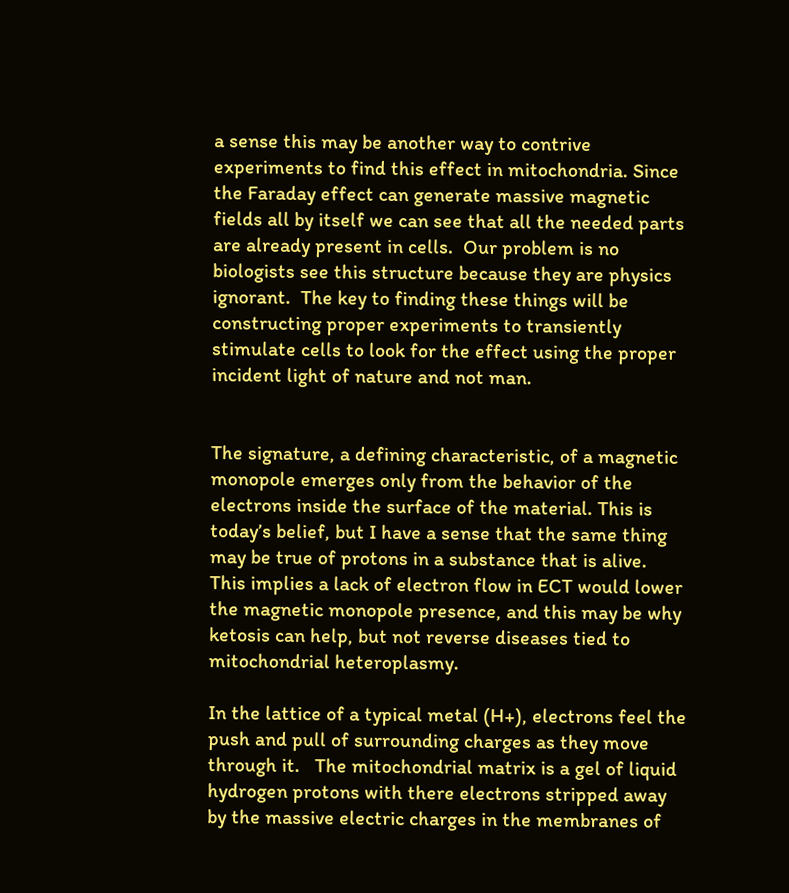a sense this may be another way to contrive experiments to find this effect in mitochondria. Since the Faraday effect can generate massive magnetic fields all by itself we can see that all the needed parts are already present in cells.  Our problem is no biologists see this structure because they are physics ignorant.  The key to finding these things will be constructing proper experiments to transiently stimulate cells to look for the effect using the proper incident light of nature and not man.


The signature, a defining characteristic, of a magnetic monopole emerges only from the behavior of the electrons inside the surface of the material. This is today’s belief, but I have a sense that the same thing may be true of protons in a substance that is alive.  This implies a lack of electron flow in ECT would lower the magnetic monopole presence, and this may be why ketosis can help, but not reverse diseases tied to mitochondrial heteroplasmy.

In the lattice of a typical metal (H+), electrons feel the push and pull of surrounding charges as they move through it.   The mitochondrial matrix is a gel of liquid hydrogen protons with there electrons stripped away by the massive electric charges in the membranes of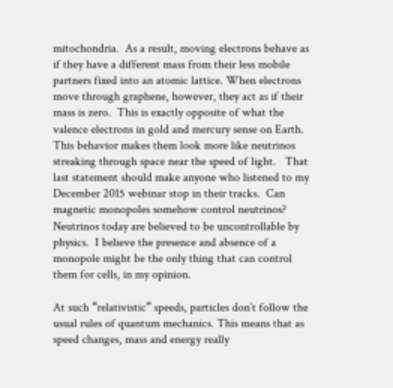mitochondria.  As a result, moving electrons behave as if they have a different mass from their less mobile partners fixed into an atomic lattice. When electrons move through graphene, however, they act as if their mass is zero.  This is exactly opposite of what the valence electrons in gold and mercury sense on Earth.   This behavior makes them look more like neutrinos streaking through space near the speed of light.   That last statement should make anyone who listened to my December 2015 webinar stop in their tracks.  Can magnetic monopoles somehow control neutrinos?   Neutrinos today are believed to be uncontrollable by physics.  I believe the presence and absence of a monopole might be the only thing that can control them for cells, in my opinion.

At such “relativistic” speeds, particles don’t follow the usual rules of quantum mechanics. This means that as speed changes, mass and energy really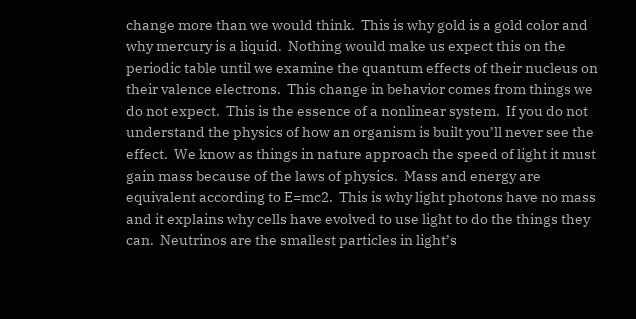change more than we would think.  This is why gold is a gold color and why mercury is a liquid.  Nothing would make us expect this on the periodic table until we examine the quantum effects of their nucleus on their valence electrons.  This change in behavior comes from things we do not expect.  This is the essence of a nonlinear system.  If you do not understand the physics of how an organism is built you’ll never see the effect.  We know as things in nature approach the speed of light it must gain mass because of the laws of physics.  Mass and energy are equivalent according to E=mc2.  This is why light photons have no mass and it explains why cells have evolved to use light to do the things they can.  Neutrinos are the smallest particles in light’s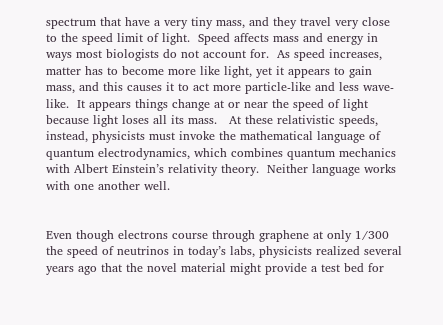spectrum that have a very tiny mass, and they travel very close to the speed limit of light.  Speed affects mass and energy in ways most biologists do not account for.  As speed increases, matter has to become more like light, yet it appears to gain mass, and this causes it to act more particle-like and less wave-like.  It appears things change at or near the speed of light because light loses all its mass.   At these relativistic speeds, instead, physicists must invoke the mathematical language of quantum electrodynamics, which combines quantum mechanics with Albert Einstein’s relativity theory.  Neither language works with one another well.


Even though electrons course through graphene at only 1/300 the speed of neutrinos in today’s labs, physicists realized several years ago that the novel material might provide a test bed for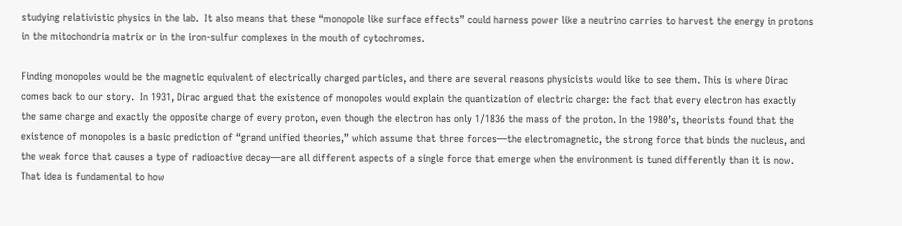studying relativistic physics in the lab.  It also means that these “monopole like surface effects” could harness power like a neutrino carries to harvest the energy in protons in the mitochondria matrix or in the iron-sulfur complexes in the mouth of cytochromes.

Finding monopoles would be the magnetic equivalent of electrically charged particles, and there are several reasons physicists would like to see them. This is where Dirac comes back to our story.  In 1931, Dirac argued that the existence of monopoles would explain the quantization of electric charge: the fact that every electron has exactly the same charge and exactly the opposite charge of every proton, even though the electron has only 1/1836 the mass of the proton. In the 1980’s, theorists found that the existence of monopoles is a basic prediction of “grand unified theories,” which assume that three forces—the electromagnetic, the strong force that binds the nucleus, and the weak force that causes a type of radioactive decay—are all different aspects of a single force that emerge when the environment is tuned differently than it is now.  That idea is fundamental to how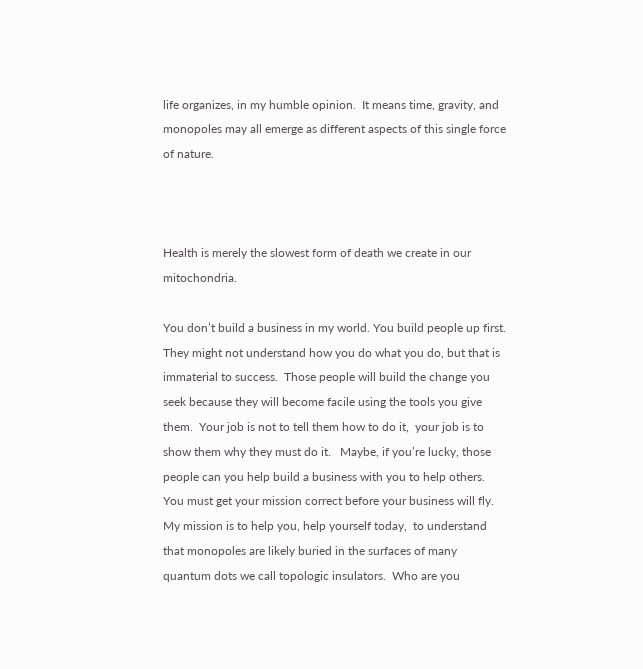life organizes, in my humble opinion.  It means time, gravity, and monopoles may all emerge as different aspects of this single force of nature.



Health is merely the slowest form of death we create in our mitochondria.

You don’t build a business in my world. You build people up first.  They might not understand how you do what you do, but that is immaterial to success.  Those people will build the change you seek because they will become facile using the tools you give them.  Your job is not to tell them how to do it,  your job is to show them why they must do it.   Maybe, if you’re lucky, those people can you help build a business with you to help others. You must get your mission correct before your business will fly.  My mission is to help you, help yourself today,  to understand that monopoles are likely buried in the surfaces of many quantum dots we call topologic insulators.  Who are you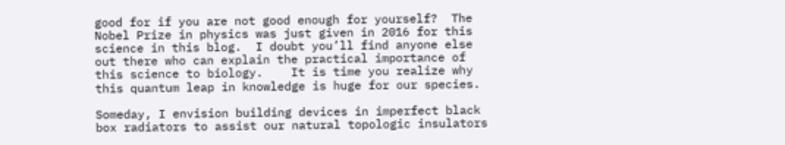good for if you are not good enough for yourself?  The Nobel Prize in physics was just given in 2016 for this science in this blog.  I doubt you’ll find anyone else out there who can explain the practical importance of this science to biology.    It is time you realize why this quantum leap in knowledge is huge for our species.

Someday, I envision building devices in imperfect black box radiators to assist our natural topologic insulators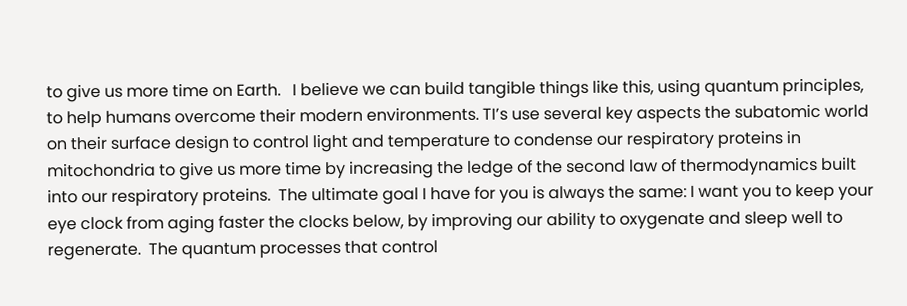to give us more time on Earth.   I believe we can build tangible things like this, using quantum principles, to help humans overcome their modern environments. TI’s use several key aspects the subatomic world on their surface design to control light and temperature to condense our respiratory proteins in mitochondria to give us more time by increasing the ledge of the second law of thermodynamics built into our respiratory proteins.  The ultimate goal I have for you is always the same: I want you to keep your eye clock from aging faster the clocks below, by improving our ability to oxygenate and sleep well to regenerate.  The quantum processes that control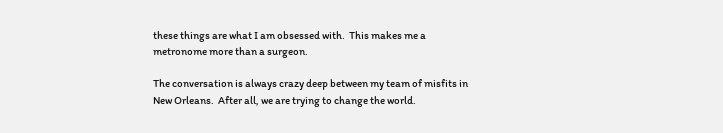these things are what I am obsessed with.  This makes me a metronome more than a surgeon.

The conversation is always crazy deep between my team of misfits in New Orleans.  After all, we are trying to change the world.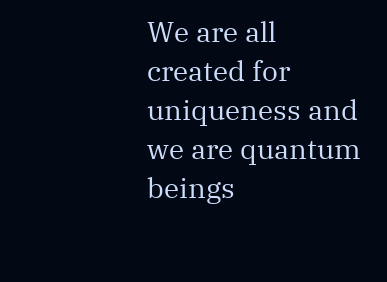We are all created for uniqueness and we are quantum beings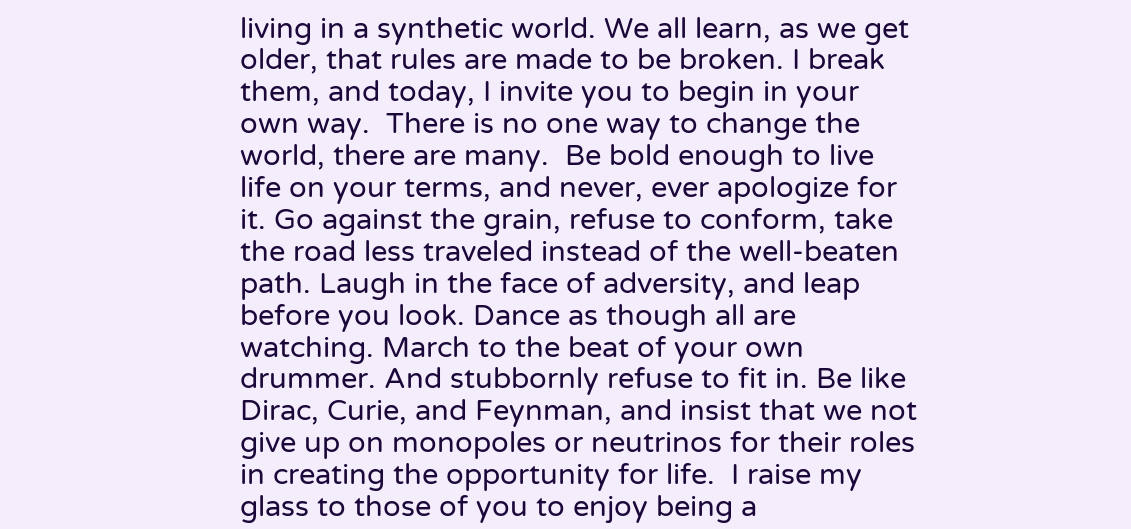living in a synthetic world. We all learn, as we get older, that rules are made to be broken. I break them, and today, I invite you to begin in your own way.  There is no one way to change the world, there are many.  Be bold enough to live life on your terms, and never, ever apologize for it. Go against the grain, refuse to conform, take the road less traveled instead of the well-beaten path. Laugh in the face of adversity, and leap before you look. Dance as though all are watching. March to the beat of your own drummer. And stubbornly refuse to fit in. Be like Dirac, Curie, and Feynman, and insist that we not give up on monopoles or neutrinos for their roles in creating the opportunity for life.  I raise my glass to those of you to enjoy being a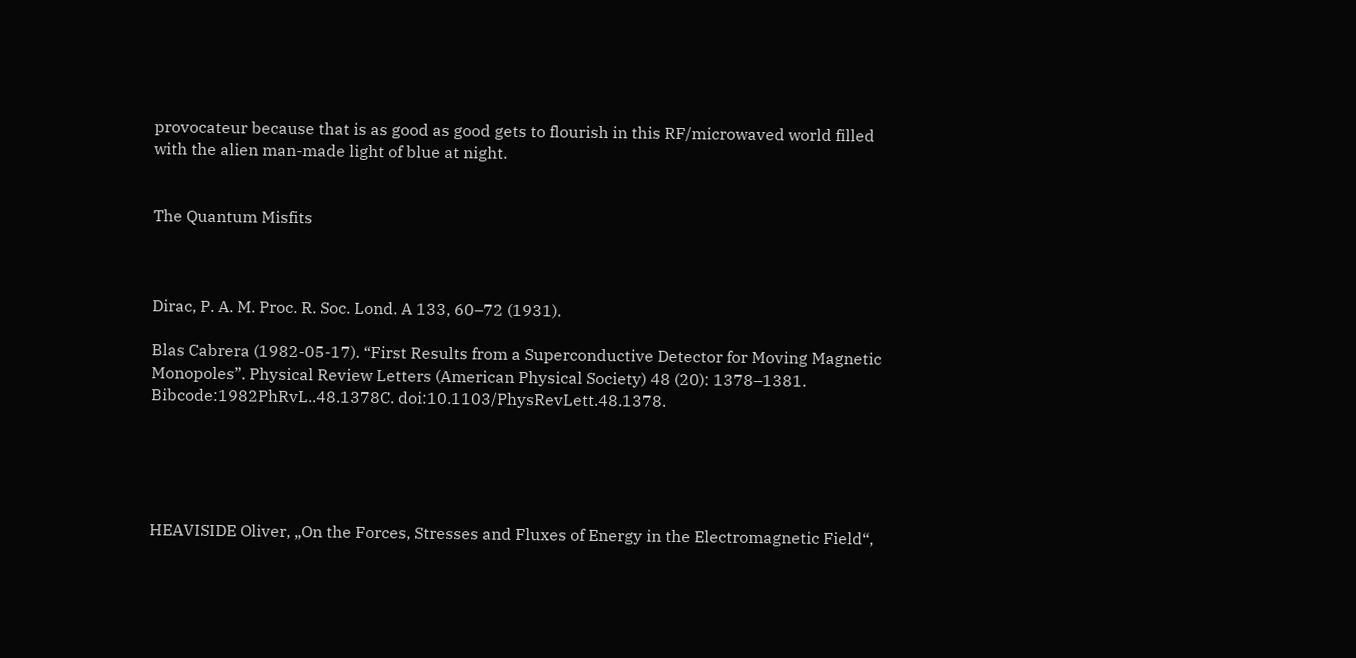provocateur because that is as good as good gets to flourish in this RF/microwaved world filled with the alien man-made light of blue at night.


The Quantum Misfits



Dirac, P. A. M. Proc. R. Soc. Lond. A 133, 60–72 (1931).

Blas Cabrera (1982-05-17). “First Results from a Superconductive Detector for Moving Magnetic Monopoles”. Physical Review Letters (American Physical Society) 48 (20): 1378–1381. Bibcode:1982PhRvL..48.1378C. doi:10.1103/PhysRevLett.48.1378.





HEAVISIDE Oliver, „On the Forces, Stresses and Fluxes of Energy in the Electromagnetic Field“,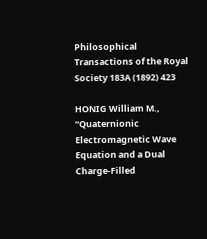Philosophical Transactions of the Royal Society 183A (1892) 423

HONIG William M., “Quaternionic Electromagnetic Wave Equation and a Dual Charge-Filled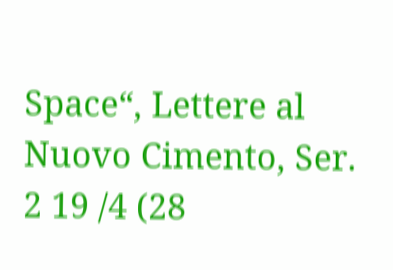Space“, Lettere al Nuovo Cimento, Ser. 2 19 /4 (28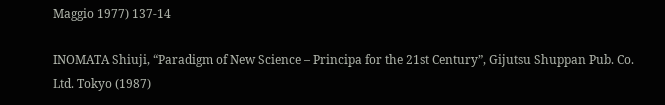Maggio 1977) 137-14

INOMATA Shiuji, “Paradigm of New Science – Principa for the 21st Century”, Gijutsu Shuppan Pub. Co. Ltd. Tokyo (1987)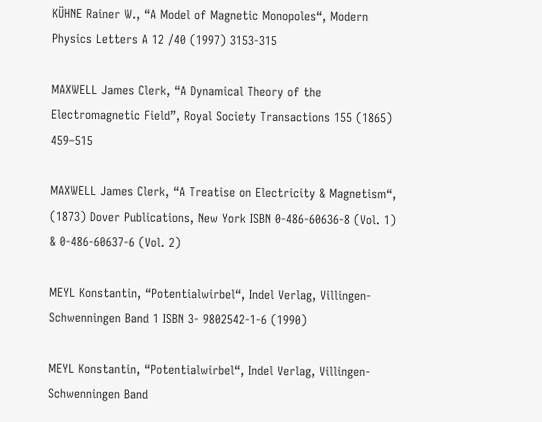KÜHNE Rainer W., “A Model of Magnetic Monopoles“, Modern Physics Letters A 12 /40 (1997) 3153-315

MAXWELL James Clerk, “A Dynamical Theory of the Electromagnetic Field”, Royal Society Transactions 155 (1865) 459–515

MAXWELL James Clerk, “A Treatise on Electricity & Magnetism“, (1873) Dover Publications, New York ISBN 0-486-60636-8 (Vol. 1) & 0-486-60637-6 (Vol. 2)

MEYL Konstantin, “Potentialwirbel“, Indel Verlag, Villingen-Schwenningen Band 1 ISBN 3- 9802542-1-6 (1990)

MEYL Konstantin, “Potentialwirbel“, Indel Verlag, Villingen-Schwenningen Band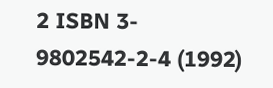2 ISBN 3- 9802542-2-4 (1992)